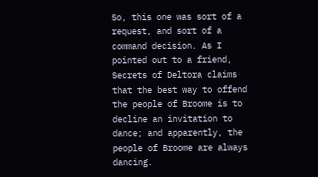So, this one was sort of a request, and sort of a command decision. As I pointed out to a friend, Secrets of Deltora claims that the best way to offend the people of Broome is to decline an invitation to dance; and apparently, the people of Broome are always dancing.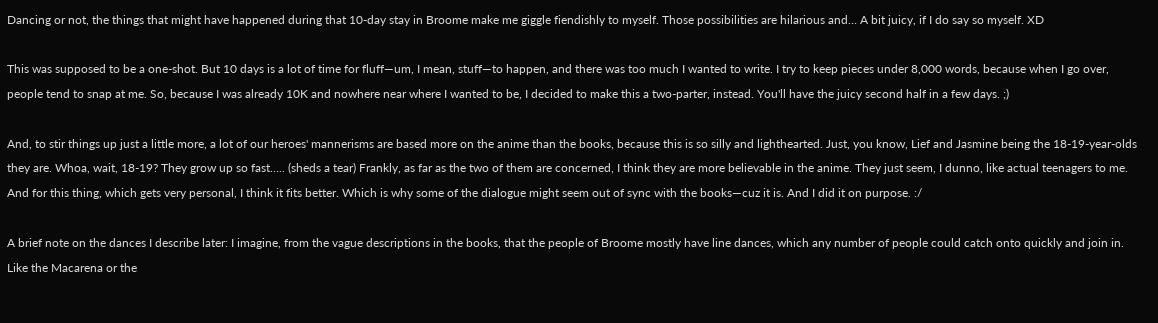Dancing or not, the things that might have happened during that 10-day stay in Broome make me giggle fiendishly to myself. Those possibilities are hilarious and… A bit juicy, if I do say so myself. XD

This was supposed to be a one-shot. But 10 days is a lot of time for fluff—um, I mean, stuff—to happen, and there was too much I wanted to write. I try to keep pieces under 8,000 words, because when I go over, people tend to snap at me. So, because I was already 10K and nowhere near where I wanted to be, I decided to make this a two-parter, instead. You'll have the juicy second half in a few days. ;)

And, to stir things up just a little more, a lot of our heroes' mannerisms are based more on the anime than the books, because this is so silly and lighthearted. Just, you know, Lief and Jasmine being the 18-19-year-olds they are. Whoa, wait, 18-19? They grow up so fast….. (sheds a tear) Frankly, as far as the two of them are concerned, I think they are more believable in the anime. They just seem, I dunno, like actual teenagers to me. And for this thing, which gets very personal, I think it fits better. Which is why some of the dialogue might seem out of sync with the books—cuz it is. And I did it on purpose. :/

A brief note on the dances I describe later: I imagine, from the vague descriptions in the books, that the people of Broome mostly have line dances, which any number of people could catch onto quickly and join in. Like the Macarena or the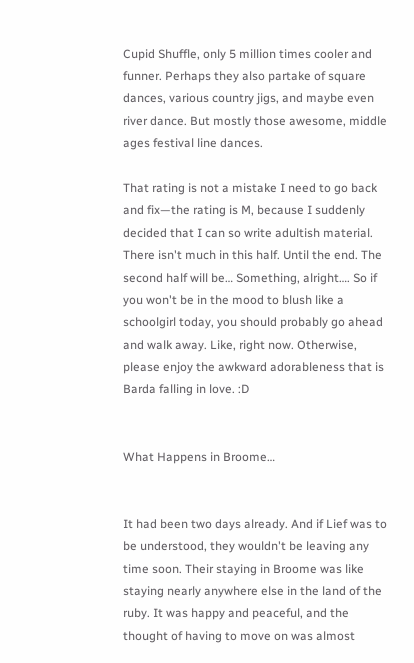Cupid Shuffle, only 5 million times cooler and funner. Perhaps they also partake of square dances, various country jigs, and maybe even river dance. But mostly those awesome, middle ages festival line dances.

That rating is not a mistake I need to go back and fix—the rating is M, because I suddenly decided that I can so write adultish material. There isn't much in this half. Until the end. The second half will be… Something, alright…. So if you won't be in the mood to blush like a schoolgirl today, you should probably go ahead and walk away. Like, right now. Otherwise, please enjoy the awkward adorableness that is Barda falling in love. :D


What Happens in Broome…


It had been two days already. And if Lief was to be understood, they wouldn't be leaving any time soon. Their staying in Broome was like staying nearly anywhere else in the land of the ruby. It was happy and peaceful, and the thought of having to move on was almost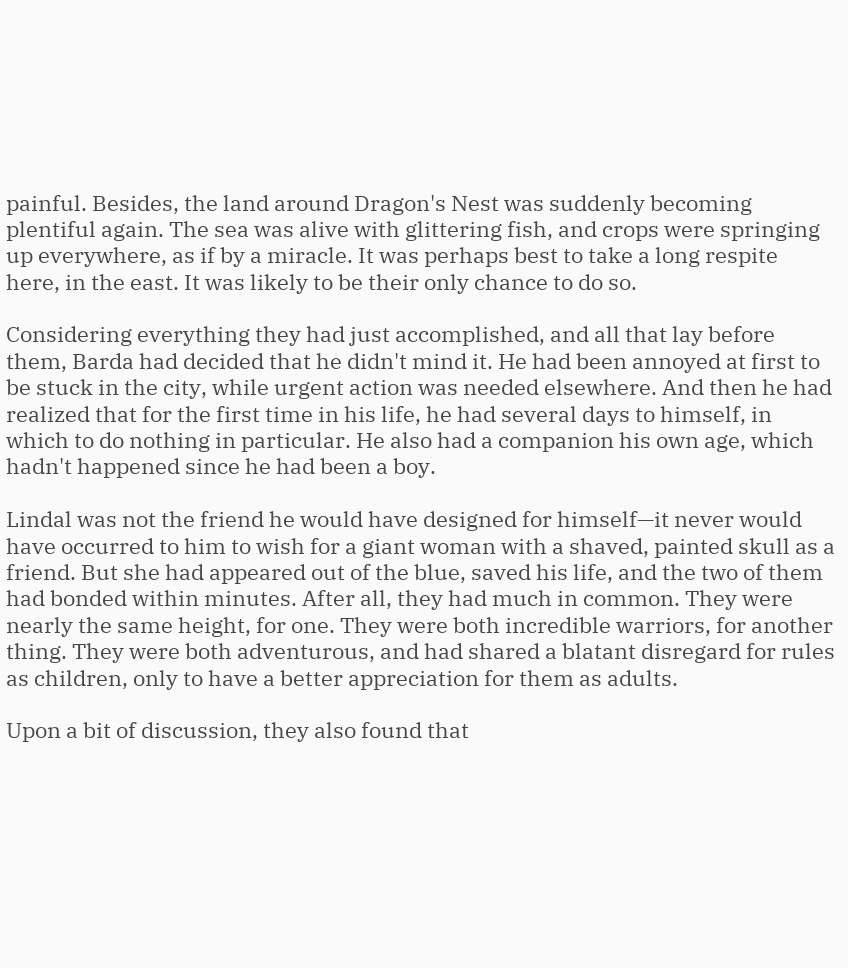painful. Besides, the land around Dragon's Nest was suddenly becoming plentiful again. The sea was alive with glittering fish, and crops were springing up everywhere, as if by a miracle. It was perhaps best to take a long respite here, in the east. It was likely to be their only chance to do so.

Considering everything they had just accomplished, and all that lay before them, Barda had decided that he didn't mind it. He had been annoyed at first to be stuck in the city, while urgent action was needed elsewhere. And then he had realized that for the first time in his life, he had several days to himself, in which to do nothing in particular. He also had a companion his own age, which hadn't happened since he had been a boy.

Lindal was not the friend he would have designed for himself—it never would have occurred to him to wish for a giant woman with a shaved, painted skull as a friend. But she had appeared out of the blue, saved his life, and the two of them had bonded within minutes. After all, they had much in common. They were nearly the same height, for one. They were both incredible warriors, for another thing. They were both adventurous, and had shared a blatant disregard for rules as children, only to have a better appreciation for them as adults.

Upon a bit of discussion, they also found that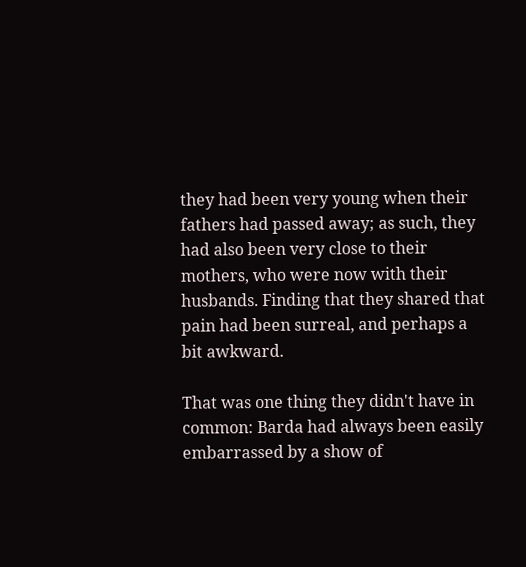they had been very young when their fathers had passed away; as such, they had also been very close to their mothers, who were now with their husbands. Finding that they shared that pain had been surreal, and perhaps a bit awkward.

That was one thing they didn't have in common: Barda had always been easily embarrassed by a show of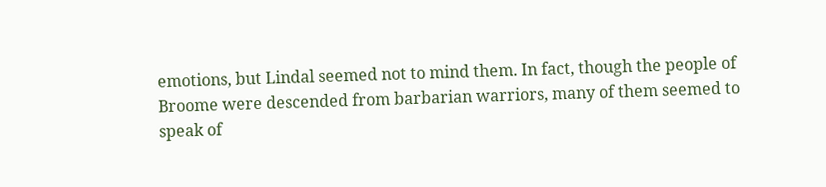emotions, but Lindal seemed not to mind them. In fact, though the people of Broome were descended from barbarian warriors, many of them seemed to speak of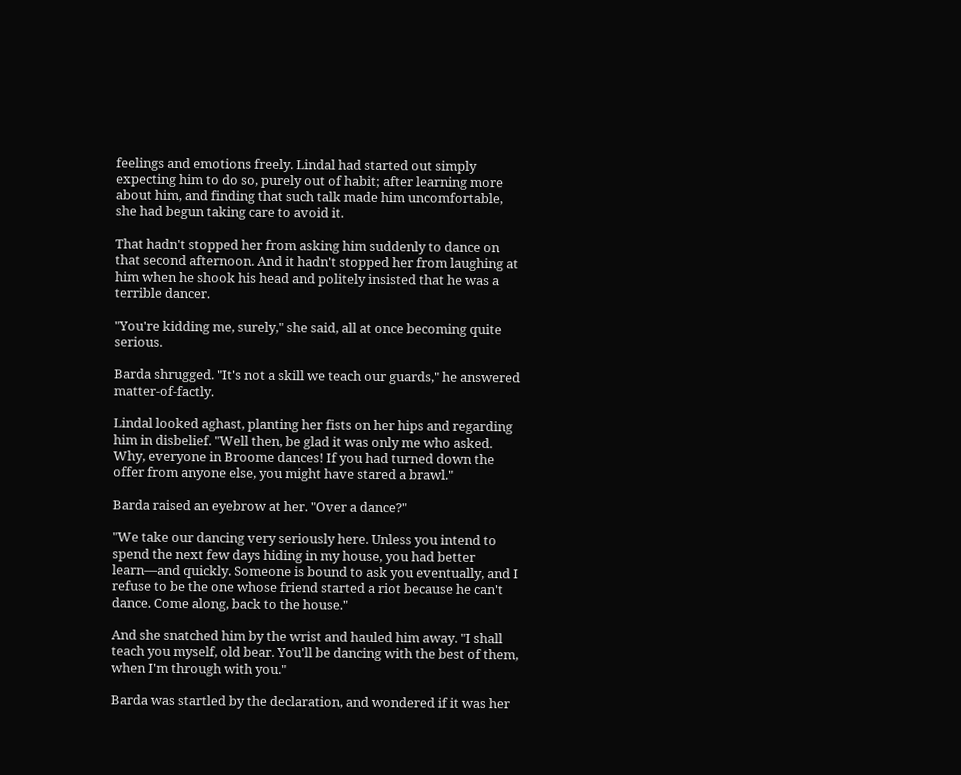feelings and emotions freely. Lindal had started out simply expecting him to do so, purely out of habit; after learning more about him, and finding that such talk made him uncomfortable, she had begun taking care to avoid it.

That hadn't stopped her from asking him suddenly to dance on that second afternoon. And it hadn't stopped her from laughing at him when he shook his head and politely insisted that he was a terrible dancer.

"You're kidding me, surely," she said, all at once becoming quite serious.

Barda shrugged. "It's not a skill we teach our guards," he answered matter-of-factly.

Lindal looked aghast, planting her fists on her hips and regarding him in disbelief. "Well then, be glad it was only me who asked. Why, everyone in Broome dances! If you had turned down the offer from anyone else, you might have stared a brawl."

Barda raised an eyebrow at her. "Over a dance?"

"We take our dancing very seriously here. Unless you intend to spend the next few days hiding in my house, you had better learn—and quickly. Someone is bound to ask you eventually, and I refuse to be the one whose friend started a riot because he can't dance. Come along, back to the house."

And she snatched him by the wrist and hauled him away. "I shall teach you myself, old bear. You'll be dancing with the best of them, when I'm through with you."

Barda was startled by the declaration, and wondered if it was her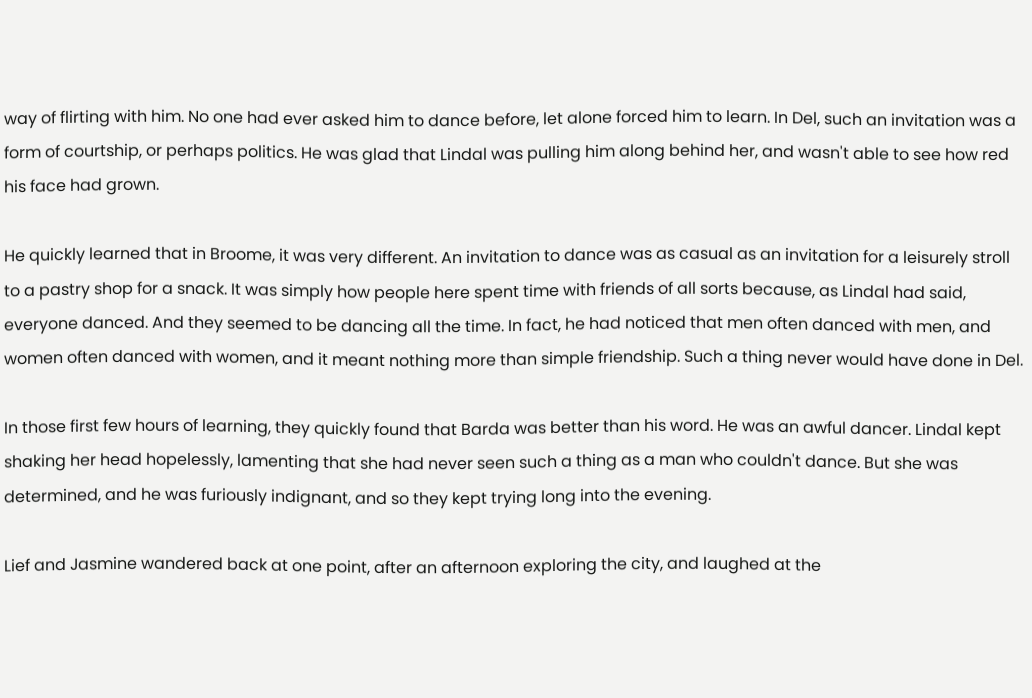way of flirting with him. No one had ever asked him to dance before, let alone forced him to learn. In Del, such an invitation was a form of courtship, or perhaps politics. He was glad that Lindal was pulling him along behind her, and wasn't able to see how red his face had grown.

He quickly learned that in Broome, it was very different. An invitation to dance was as casual as an invitation for a leisurely stroll to a pastry shop for a snack. It was simply how people here spent time with friends of all sorts because, as Lindal had said, everyone danced. And they seemed to be dancing all the time. In fact, he had noticed that men often danced with men, and women often danced with women, and it meant nothing more than simple friendship. Such a thing never would have done in Del.

In those first few hours of learning, they quickly found that Barda was better than his word. He was an awful dancer. Lindal kept shaking her head hopelessly, lamenting that she had never seen such a thing as a man who couldn't dance. But she was determined, and he was furiously indignant, and so they kept trying long into the evening.

Lief and Jasmine wandered back at one point, after an afternoon exploring the city, and laughed at the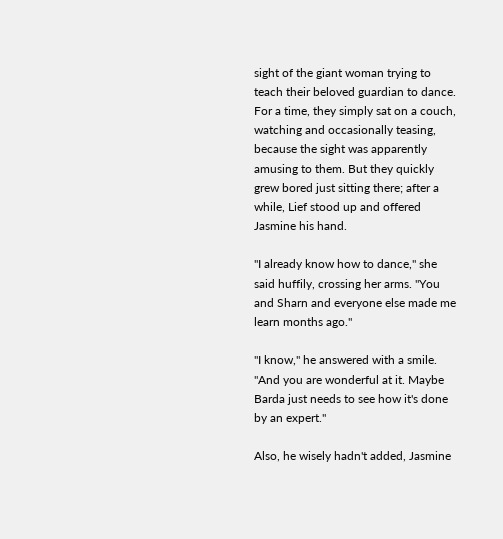sight of the giant woman trying to teach their beloved guardian to dance. For a time, they simply sat on a couch, watching and occasionally teasing, because the sight was apparently amusing to them. But they quickly grew bored just sitting there; after a while, Lief stood up and offered Jasmine his hand.

"I already know how to dance," she said huffily, crossing her arms. "You and Sharn and everyone else made me learn months ago."

"I know," he answered with a smile. "And you are wonderful at it. Maybe Barda just needs to see how it's done by an expert."

Also, he wisely hadn't added, Jasmine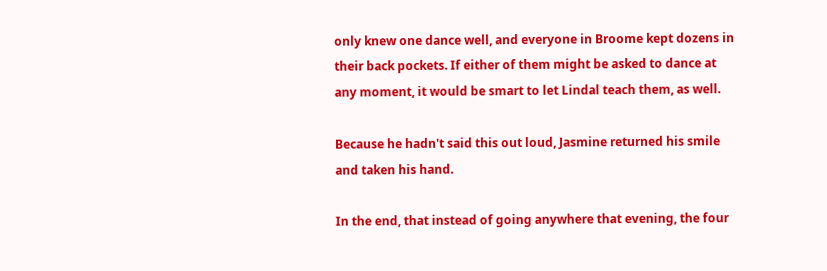only knew one dance well, and everyone in Broome kept dozens in their back pockets. If either of them might be asked to dance at any moment, it would be smart to let Lindal teach them, as well.

Because he hadn't said this out loud, Jasmine returned his smile and taken his hand.

In the end, that instead of going anywhere that evening, the four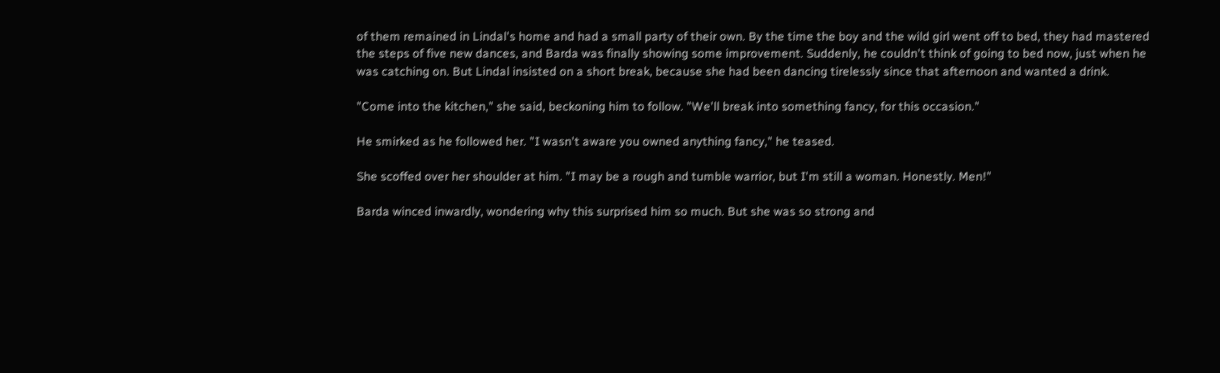of them remained in Lindal's home and had a small party of their own. By the time the boy and the wild girl went off to bed, they had mastered the steps of five new dances, and Barda was finally showing some improvement. Suddenly, he couldn't think of going to bed now, just when he was catching on. But Lindal insisted on a short break, because she had been dancing tirelessly since that afternoon and wanted a drink.

"Come into the kitchen," she said, beckoning him to follow. "We'll break into something fancy, for this occasion."

He smirked as he followed her. "I wasn't aware you owned anything fancy," he teased.

She scoffed over her shoulder at him. "I may be a rough and tumble warrior, but I'm still a woman. Honestly. Men!"

Barda winced inwardly, wondering why this surprised him so much. But she was so strong and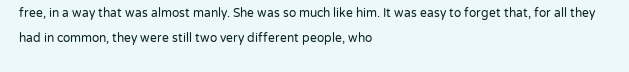free, in a way that was almost manly. She was so much like him. It was easy to forget that, for all they had in common, they were still two very different people, who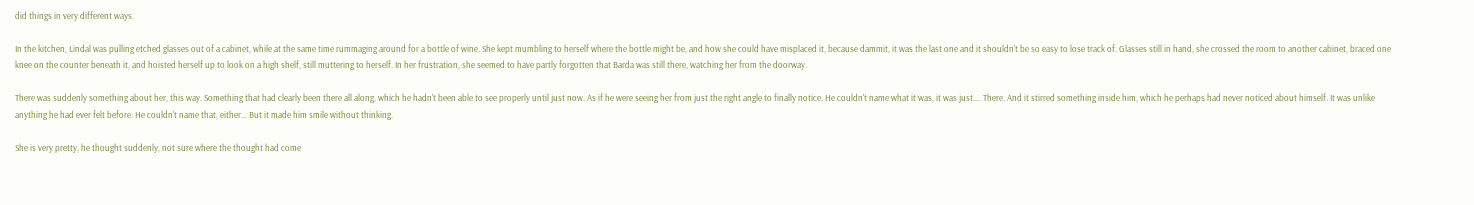did things in very different ways.

In the kitchen, Lindal was pulling etched glasses out of a cabinet, while at the same time rummaging around for a bottle of wine. She kept mumbling to herself where the bottle might be, and how she could have misplaced it, because dammit, it was the last one and it shouldn't be so easy to lose track of. Glasses still in hand, she crossed the room to another cabinet, braced one knee on the counter beneath it, and hoisted herself up to look on a high shelf, still muttering to herself. In her frustration, she seemed to have partly forgotten that Barda was still there, watching her from the doorway.

There was suddenly something about her, this way. Something that had clearly been there all along, which he hadn't been able to see properly until just now. As if he were seeing her from just the right angle to finally notice. He couldn't name what it was, it was just…. There. And it stirred something inside him, which he perhaps had never noticed about himself. It was unlike anything he had ever felt before. He couldn't name that, either… But it made him smile without thinking.

She is very pretty, he thought suddenly, not sure where the thought had come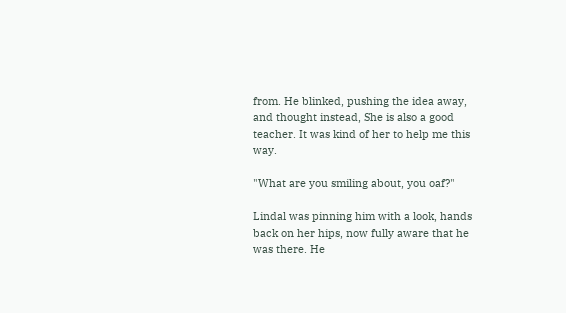from. He blinked, pushing the idea away, and thought instead, She is also a good teacher. It was kind of her to help me this way.

"What are you smiling about, you oaf?"

Lindal was pinning him with a look, hands back on her hips, now fully aware that he was there. He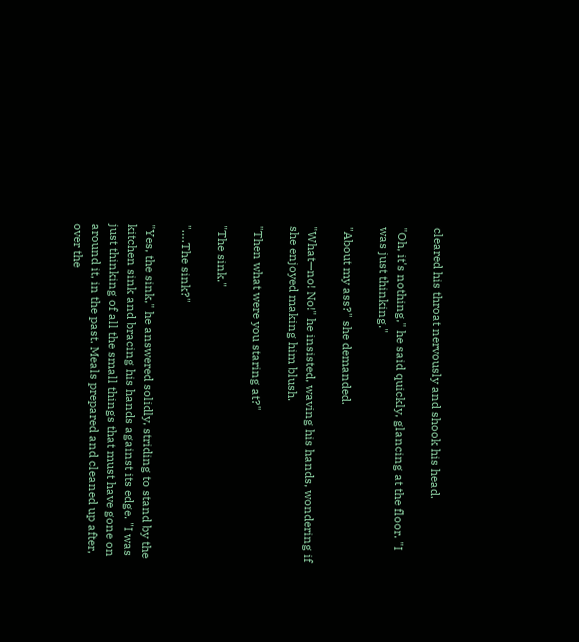cleared his throat nervously and shook his head.

"Oh, it's nothing," he said quickly, glancing at the floor. "I was just thinking."

"About my ass?" she demanded.

"What—no! No!" he insisted, waving his hands, wondering if she enjoyed making him blush.

"Then what were you staring at?"

"The sink."

"….The sink?"

"Yes, the sink," he answered solidly, striding to stand by the kitchen sink and bracing his hands against its edge. "I was just thinking of all the small things that must have gone on around it, in the past. Meals prepared and cleaned up after, over the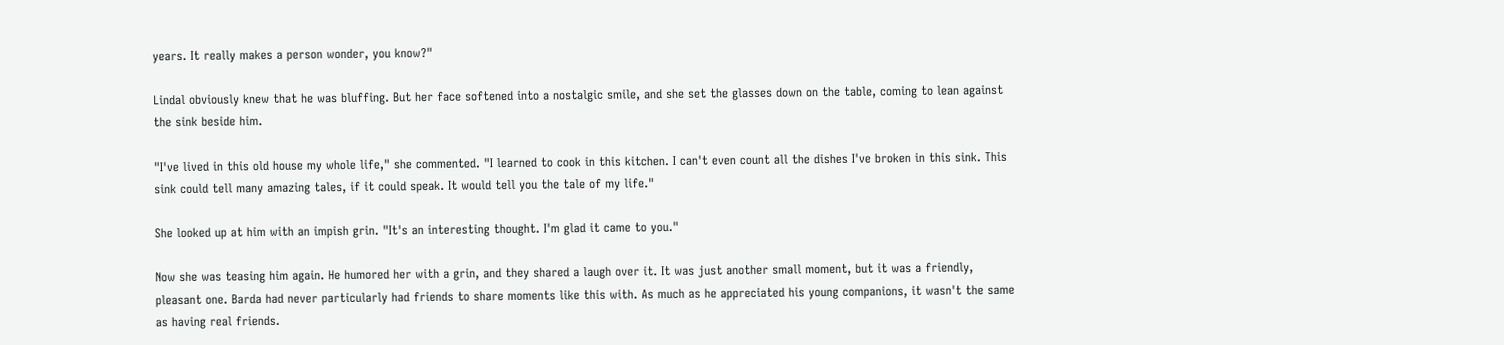years. It really makes a person wonder, you know?"

Lindal obviously knew that he was bluffing. But her face softened into a nostalgic smile, and she set the glasses down on the table, coming to lean against the sink beside him.

"I've lived in this old house my whole life," she commented. "I learned to cook in this kitchen. I can't even count all the dishes I've broken in this sink. This sink could tell many amazing tales, if it could speak. It would tell you the tale of my life."

She looked up at him with an impish grin. "It's an interesting thought. I'm glad it came to you."

Now she was teasing him again. He humored her with a grin, and they shared a laugh over it. It was just another small moment, but it was a friendly, pleasant one. Barda had never particularly had friends to share moments like this with. As much as he appreciated his young companions, it wasn't the same as having real friends.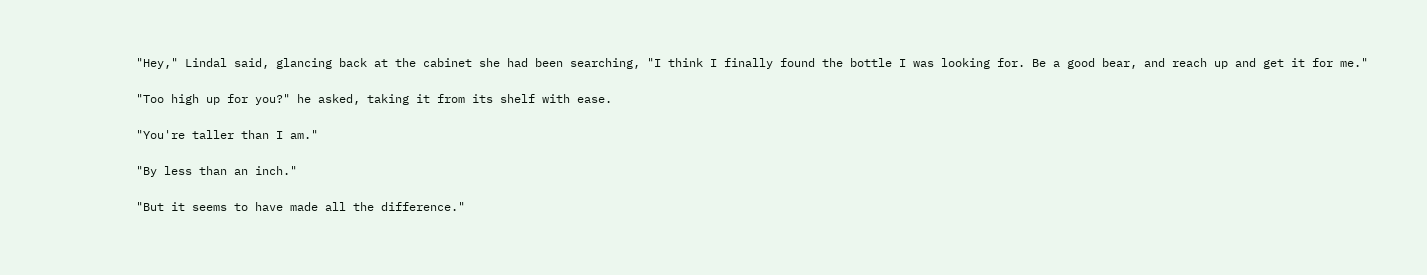"Hey," Lindal said, glancing back at the cabinet she had been searching, "I think I finally found the bottle I was looking for. Be a good bear, and reach up and get it for me."

"Too high up for you?" he asked, taking it from its shelf with ease.

"You're taller than I am."

"By less than an inch."

"But it seems to have made all the difference."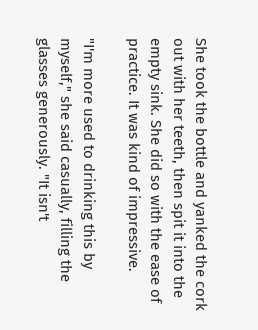She took the bottle and yanked the cork out with her teeth, then spit it into the empty sink. She did so with the ease of practice. It was kind of impressive.

"I'm more used to drinking this by myself," she said casually, filling the glasses generously. "It isn't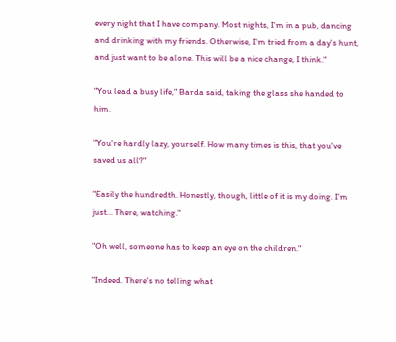every night that I have company. Most nights, I'm in a pub, dancing and drinking with my friends. Otherwise, I'm tried from a day's hunt, and just want to be alone. This will be a nice change, I think."

"You lead a busy life," Barda said, taking the glass she handed to him.

"You're hardly lazy, yourself. How many times is this, that you've saved us all?"

"Easily the hundredth. Honestly, though, little of it is my doing. I'm just… There, watching."

"Oh well, someone has to keep an eye on the children."

"Indeed. There's no telling what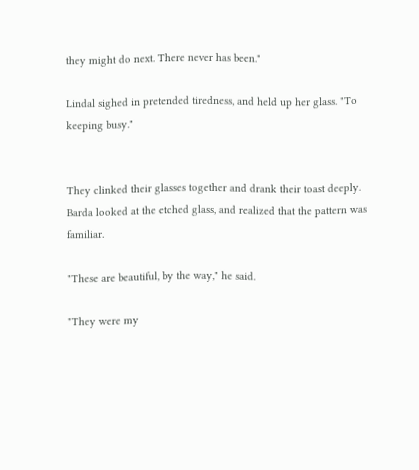they might do next. There never has been."

Lindal sighed in pretended tiredness, and held up her glass. "To keeping busy."


They clinked their glasses together and drank their toast deeply. Barda looked at the etched glass, and realized that the pattern was familiar.

"These are beautiful, by the way," he said.

"They were my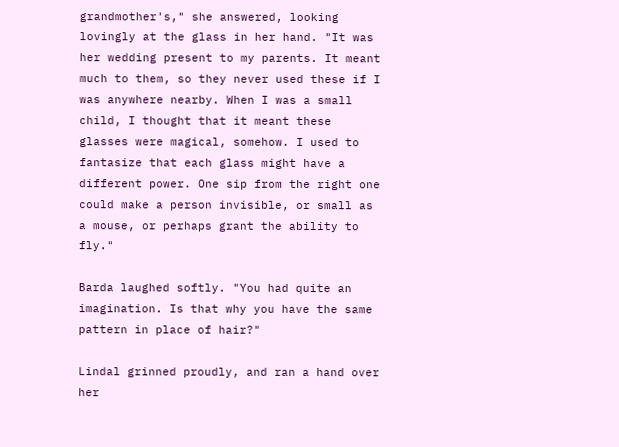grandmother's," she answered, looking lovingly at the glass in her hand. "It was her wedding present to my parents. It meant much to them, so they never used these if I was anywhere nearby. When I was a small child, I thought that it meant these glasses were magical, somehow. I used to fantasize that each glass might have a different power. One sip from the right one could make a person invisible, or small as a mouse, or perhaps grant the ability to fly."

Barda laughed softly. "You had quite an imagination. Is that why you have the same pattern in place of hair?"

Lindal grinned proudly, and ran a hand over her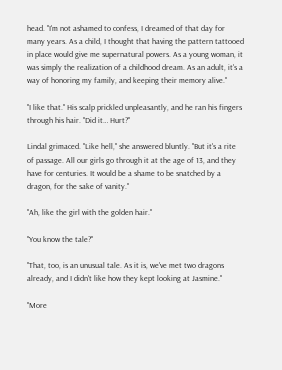head. "I'm not ashamed to confess, I dreamed of that day for many years. As a child, I thought that having the pattern tattooed in place would give me supernatural powers. As a young woman, it was simply the realization of a childhood dream. As an adult, it's a way of honoring my family, and keeping their memory alive."

"I like that." His scalp prickled unpleasantly, and he ran his fingers through his hair. "Did it… Hurt?"

Lindal grimaced. "Like hell," she answered bluntly. "But it's a rite of passage. All our girls go through it at the age of 13, and they have for centuries. It would be a shame to be snatched by a dragon, for the sake of vanity."

"Ah, like the girl with the golden hair."

"You know the tale?"

"That, too, is an unusual tale. As it is, we've met two dragons already, and I didn't like how they kept looking at Jasmine."

"More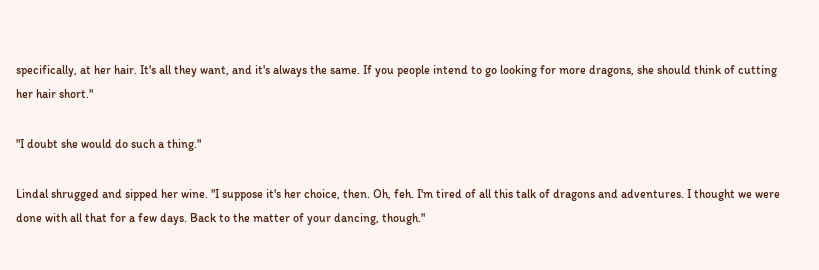specifically, at her hair. It's all they want, and it's always the same. If you people intend to go looking for more dragons, she should think of cutting her hair short."

"I doubt she would do such a thing."

Lindal shrugged and sipped her wine. "I suppose it's her choice, then. Oh, feh. I'm tired of all this talk of dragons and adventures. I thought we were done with all that for a few days. Back to the matter of your dancing, though."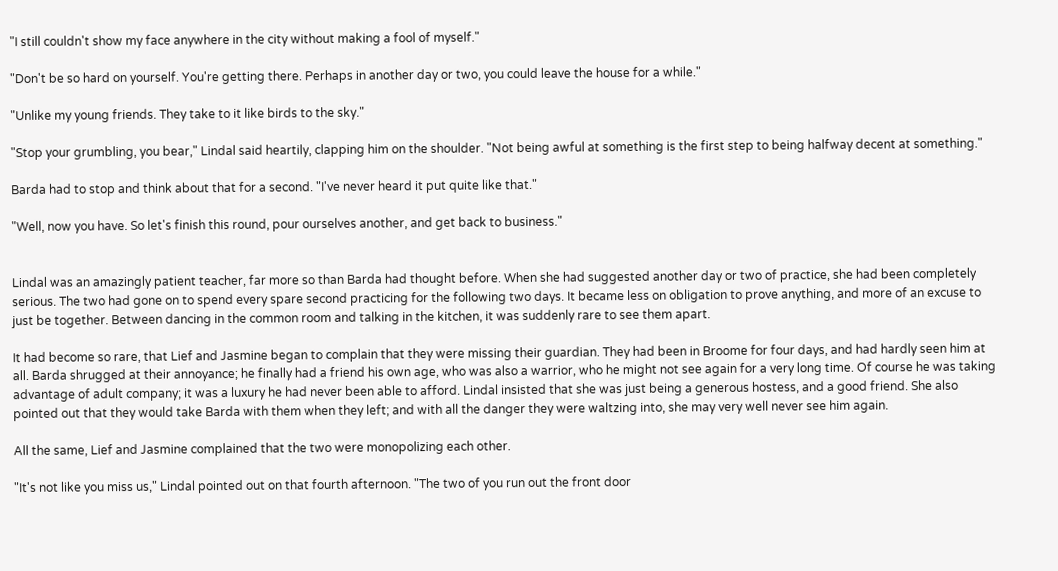"I still couldn't show my face anywhere in the city without making a fool of myself."

"Don't be so hard on yourself. You're getting there. Perhaps in another day or two, you could leave the house for a while."

"Unlike my young friends. They take to it like birds to the sky."

"Stop your grumbling, you bear," Lindal said heartily, clapping him on the shoulder. "Not being awful at something is the first step to being halfway decent at something."

Barda had to stop and think about that for a second. "I've never heard it put quite like that."

"Well, now you have. So let's finish this round, pour ourselves another, and get back to business."


Lindal was an amazingly patient teacher, far more so than Barda had thought before. When she had suggested another day or two of practice, she had been completely serious. The two had gone on to spend every spare second practicing for the following two days. It became less on obligation to prove anything, and more of an excuse to just be together. Between dancing in the common room and talking in the kitchen, it was suddenly rare to see them apart.

It had become so rare, that Lief and Jasmine began to complain that they were missing their guardian. They had been in Broome for four days, and had hardly seen him at all. Barda shrugged at their annoyance; he finally had a friend his own age, who was also a warrior, who he might not see again for a very long time. Of course he was taking advantage of adult company; it was a luxury he had never been able to afford. Lindal insisted that she was just being a generous hostess, and a good friend. She also pointed out that they would take Barda with them when they left; and with all the danger they were waltzing into, she may very well never see him again.

All the same, Lief and Jasmine complained that the two were monopolizing each other.

"It's not like you miss us," Lindal pointed out on that fourth afternoon. "The two of you run out the front door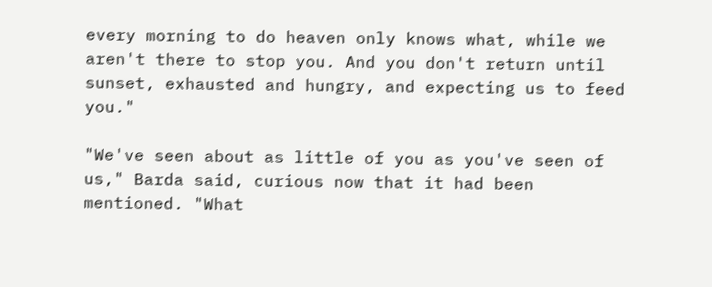every morning to do heaven only knows what, while we aren't there to stop you. And you don't return until sunset, exhausted and hungry, and expecting us to feed you."

"We've seen about as little of you as you've seen of us," Barda said, curious now that it had been mentioned. "What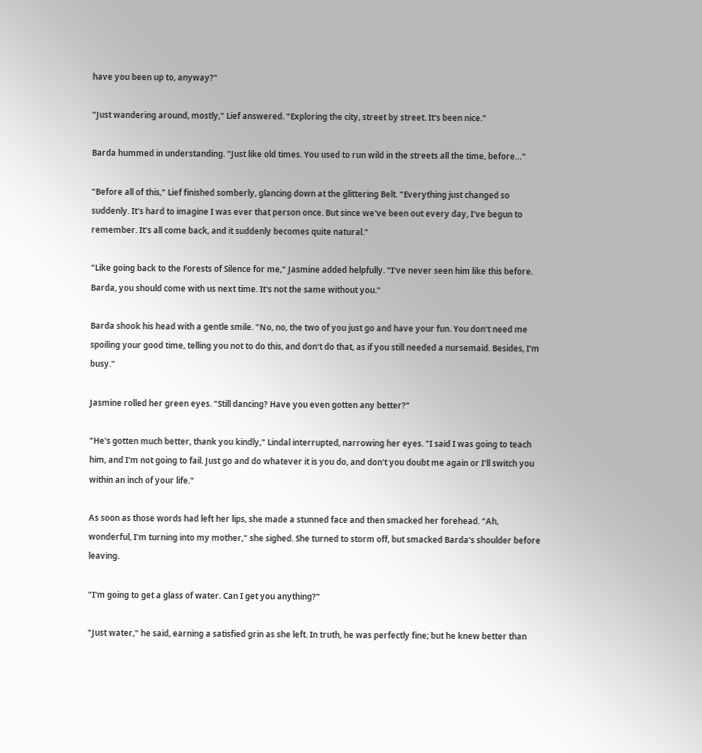have you been up to, anyway?"

"Just wandering around, mostly," Lief answered. "Exploring the city, street by street. It's been nice."

Barda hummed in understanding. "Just like old times. You used to run wild in the streets all the time, before…"

"Before all of this," Lief finished somberly, glancing down at the glittering Belt. "Everything just changed so suddenly. It's hard to imagine I was ever that person once. But since we've been out every day, I've begun to remember. It's all come back, and it suddenly becomes quite natural."

"Like going back to the Forests of Silence for me," Jasmine added helpfully. "I've never seen him like this before. Barda, you should come with us next time. It's not the same without you."

Barda shook his head with a gentle smile. "No, no, the two of you just go and have your fun. You don't need me spoiling your good time, telling you not to do this, and don't do that, as if you still needed a nursemaid. Besides, I'm busy."

Jasmine rolled her green eyes. "Still dancing? Have you even gotten any better?"

"He's gotten much better, thank you kindly," Lindal interrupted, narrowing her eyes. "I said I was going to teach him, and I'm not going to fail. Just go and do whatever it is you do, and don't you doubt me again or I'll switch you within an inch of your life."

As soon as those words had left her lips, she made a stunned face and then smacked her forehead. "Ah, wonderful, I'm turning into my mother," she sighed. She turned to storm off, but smacked Barda's shoulder before leaving.

"I'm going to get a glass of water. Can I get you anything?"

"Just water," he said, earning a satisfied grin as she left. In truth, he was perfectly fine; but he knew better than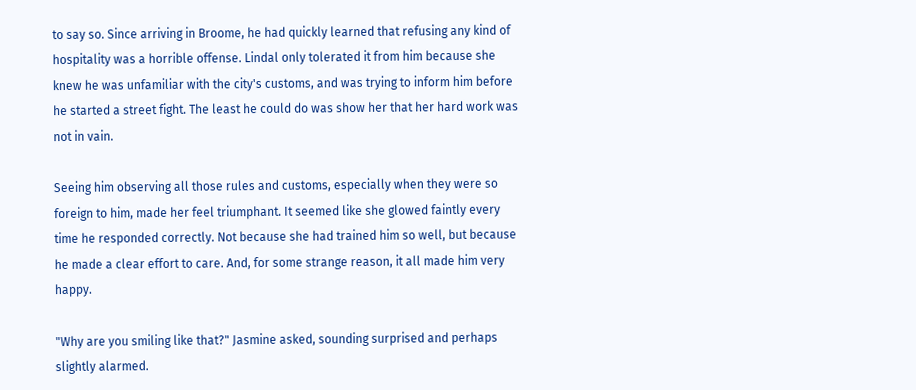to say so. Since arriving in Broome, he had quickly learned that refusing any kind of hospitality was a horrible offense. Lindal only tolerated it from him because she knew he was unfamiliar with the city's customs, and was trying to inform him before he started a street fight. The least he could do was show her that her hard work was not in vain.

Seeing him observing all those rules and customs, especially when they were so foreign to him, made her feel triumphant. It seemed like she glowed faintly every time he responded correctly. Not because she had trained him so well, but because he made a clear effort to care. And, for some strange reason, it all made him very happy.

"Why are you smiling like that?" Jasmine asked, sounding surprised and perhaps slightly alarmed.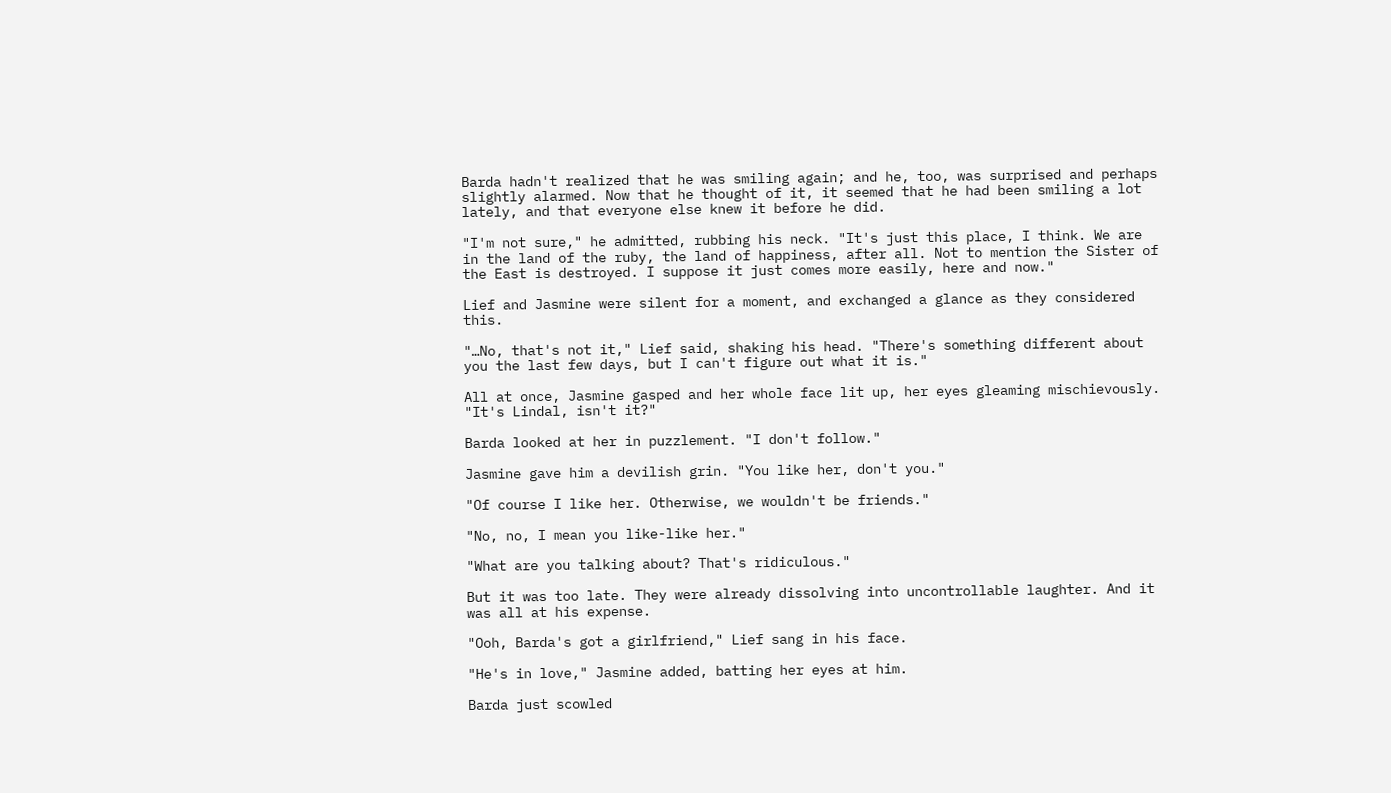Barda hadn't realized that he was smiling again; and he, too, was surprised and perhaps slightly alarmed. Now that he thought of it, it seemed that he had been smiling a lot lately, and that everyone else knew it before he did.

"I'm not sure," he admitted, rubbing his neck. "It's just this place, I think. We are in the land of the ruby, the land of happiness, after all. Not to mention the Sister of the East is destroyed. I suppose it just comes more easily, here and now."

Lief and Jasmine were silent for a moment, and exchanged a glance as they considered this.

"…No, that's not it," Lief said, shaking his head. "There's something different about you the last few days, but I can't figure out what it is."

All at once, Jasmine gasped and her whole face lit up, her eyes gleaming mischievously. "It's Lindal, isn't it?"

Barda looked at her in puzzlement. "I don't follow."

Jasmine gave him a devilish grin. "You like her, don't you."

"Of course I like her. Otherwise, we wouldn't be friends."

"No, no, I mean you like-like her."

"What are you talking about? That's ridiculous."

But it was too late. They were already dissolving into uncontrollable laughter. And it was all at his expense.

"Ooh, Barda's got a girlfriend," Lief sang in his face.

"He's in love," Jasmine added, batting her eyes at him.

Barda just scowled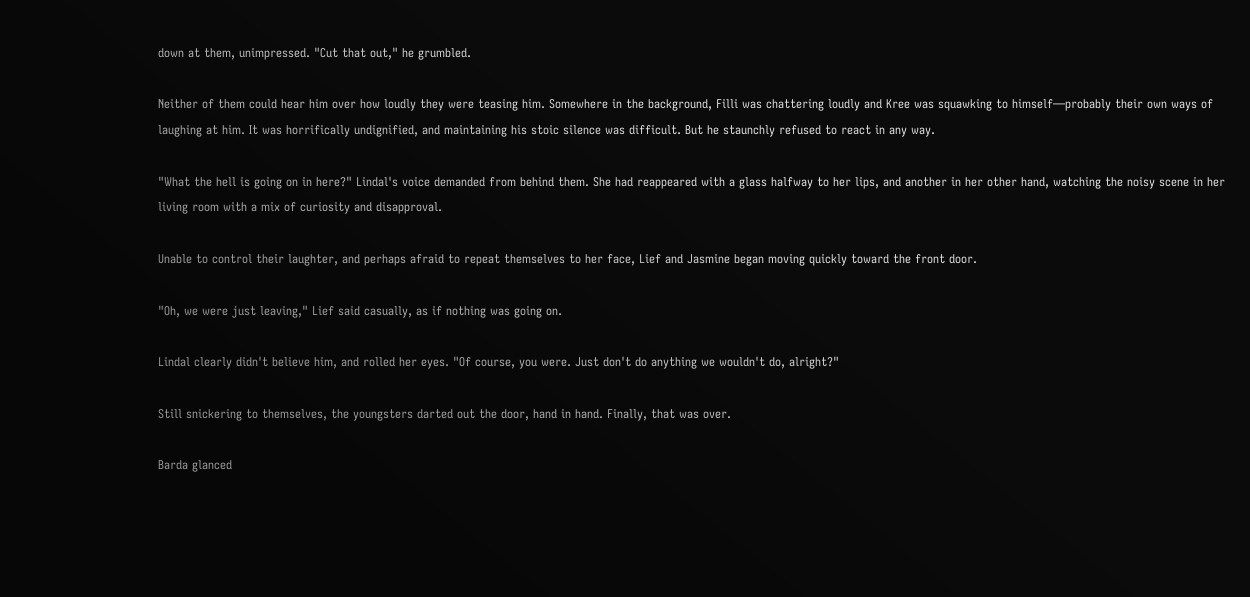down at them, unimpressed. "Cut that out," he grumbled.

Neither of them could hear him over how loudly they were teasing him. Somewhere in the background, Filli was chattering loudly and Kree was squawking to himself—probably their own ways of laughing at him. It was horrifically undignified, and maintaining his stoic silence was difficult. But he staunchly refused to react in any way.

"What the hell is going on in here?" Lindal's voice demanded from behind them. She had reappeared with a glass halfway to her lips, and another in her other hand, watching the noisy scene in her living room with a mix of curiosity and disapproval.

Unable to control their laughter, and perhaps afraid to repeat themselves to her face, Lief and Jasmine began moving quickly toward the front door.

"Oh, we were just leaving," Lief said casually, as if nothing was going on.

Lindal clearly didn't believe him, and rolled her eyes. "Of course, you were. Just don't do anything we wouldn't do, alright?"

Still snickering to themselves, the youngsters darted out the door, hand in hand. Finally, that was over.

Barda glanced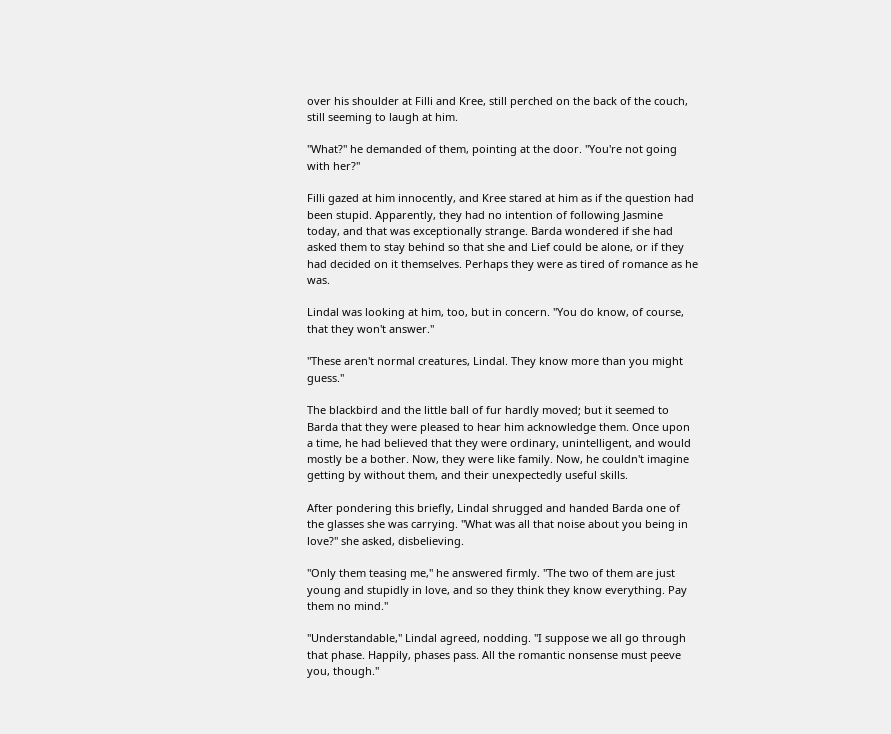over his shoulder at Filli and Kree, still perched on the back of the couch, still seeming to laugh at him.

"What?" he demanded of them, pointing at the door. "You're not going with her?"

Filli gazed at him innocently, and Kree stared at him as if the question had been stupid. Apparently, they had no intention of following Jasmine today, and that was exceptionally strange. Barda wondered if she had asked them to stay behind so that she and Lief could be alone, or if they had decided on it themselves. Perhaps they were as tired of romance as he was.

Lindal was looking at him, too, but in concern. "You do know, of course, that they won't answer."

"These aren't normal creatures, Lindal. They know more than you might guess."

The blackbird and the little ball of fur hardly moved; but it seemed to Barda that they were pleased to hear him acknowledge them. Once upon a time, he had believed that they were ordinary, unintelligent, and would mostly be a bother. Now, they were like family. Now, he couldn't imagine getting by without them, and their unexpectedly useful skills.

After pondering this briefly, Lindal shrugged and handed Barda one of the glasses she was carrying. "What was all that noise about you being in love?" she asked, disbelieving.

"Only them teasing me," he answered firmly. "The two of them are just young and stupidly in love, and so they think they know everything. Pay them no mind."

"Understandable," Lindal agreed, nodding. "I suppose we all go through that phase. Happily, phases pass. All the romantic nonsense must peeve you, though."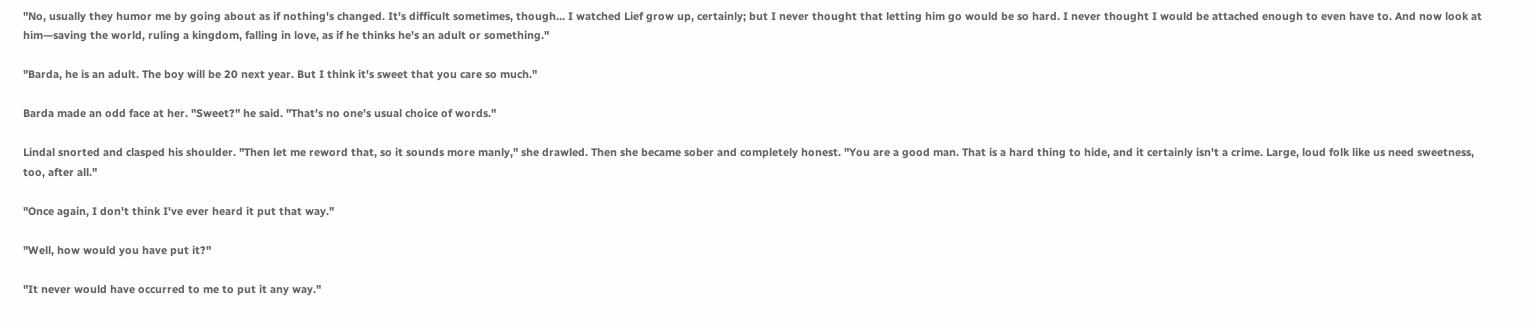"No, usually they humor me by going about as if nothing's changed. It's difficult sometimes, though… I watched Lief grow up, certainly; but I never thought that letting him go would be so hard. I never thought I would be attached enough to even have to. And now look at him—saving the world, ruling a kingdom, falling in love, as if he thinks he's an adult or something."

"Barda, he is an adult. The boy will be 20 next year. But I think it's sweet that you care so much."

Barda made an odd face at her. "Sweet?" he said. "That's no one's usual choice of words."

Lindal snorted and clasped his shoulder. "Then let me reword that, so it sounds more manly," she drawled. Then she became sober and completely honest. "You are a good man. That is a hard thing to hide, and it certainly isn't a crime. Large, loud folk like us need sweetness, too, after all."

"Once again, I don't think I've ever heard it put that way."

"Well, how would you have put it?"

"It never would have occurred to me to put it any way."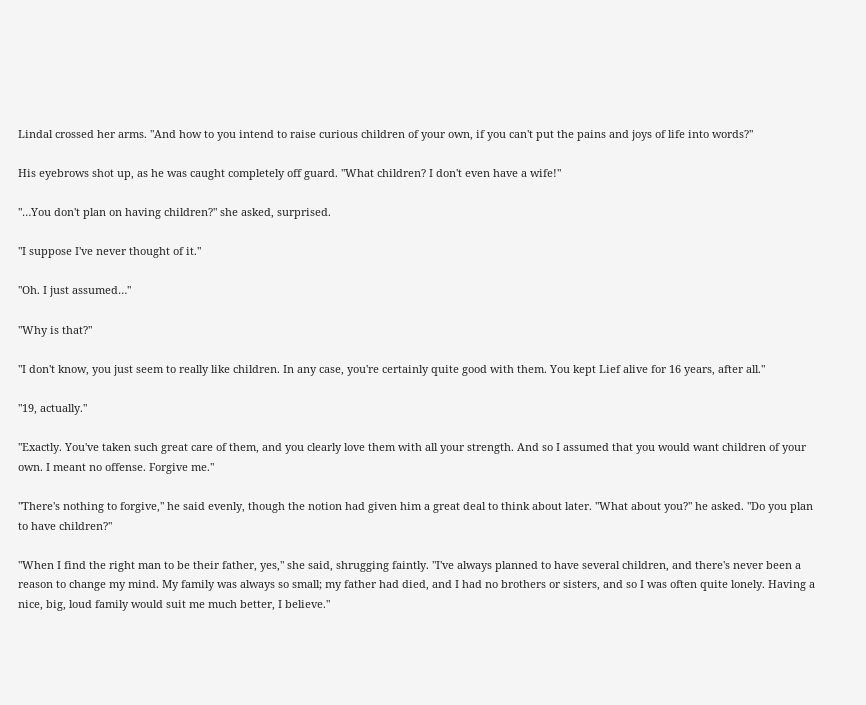Lindal crossed her arms. "And how to you intend to raise curious children of your own, if you can't put the pains and joys of life into words?"

His eyebrows shot up, as he was caught completely off guard. "What children? I don't even have a wife!"

"…You don't plan on having children?" she asked, surprised.

"I suppose I've never thought of it."

"Oh. I just assumed…"

"Why is that?"

"I don't know, you just seem to really like children. In any case, you're certainly quite good with them. You kept Lief alive for 16 years, after all."

"19, actually."

"Exactly. You've taken such great care of them, and you clearly love them with all your strength. And so I assumed that you would want children of your own. I meant no offense. Forgive me."

"There's nothing to forgive," he said evenly, though the notion had given him a great deal to think about later. "What about you?" he asked. "Do you plan to have children?"

"When I find the right man to be their father, yes," she said, shrugging faintly. "I've always planned to have several children, and there's never been a reason to change my mind. My family was always so small; my father had died, and I had no brothers or sisters, and so I was often quite lonely. Having a nice, big, loud family would suit me much better, I believe."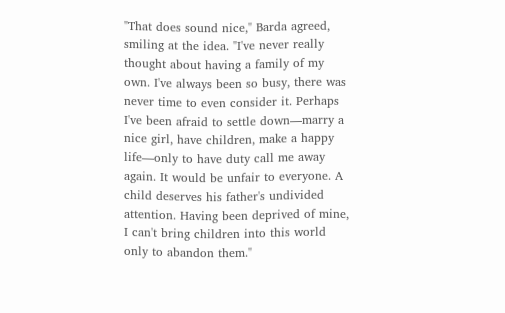"That does sound nice," Barda agreed, smiling at the idea. "I've never really thought about having a family of my own. I've always been so busy, there was never time to even consider it. Perhaps I've been afraid to settle down—marry a nice girl, have children, make a happy life—only to have duty call me away again. It would be unfair to everyone. A child deserves his father's undivided attention. Having been deprived of mine, I can't bring children into this world only to abandon them."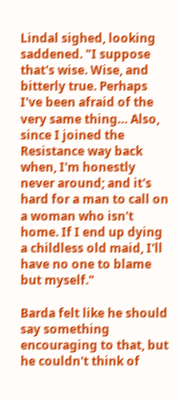Lindal sighed, looking saddened. "I suppose that's wise. Wise, and bitterly true. Perhaps I've been afraid of the very same thing… Also, since I joined the Resistance way back when, I'm honestly never around; and it's hard for a man to call on a woman who isn't home. If I end up dying a childless old maid, I'll have no one to blame but myself."

Barda felt like he should say something encouraging to that, but he couldn't think of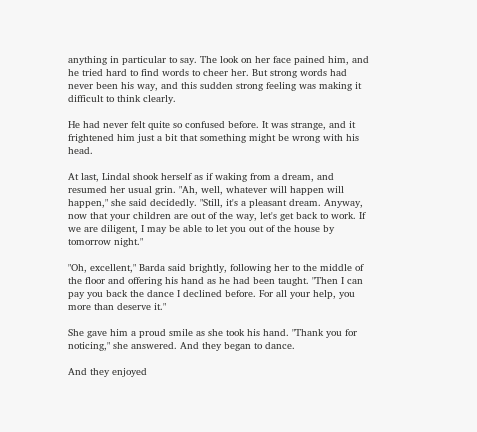anything in particular to say. The look on her face pained him, and he tried hard to find words to cheer her. But strong words had never been his way, and this sudden strong feeling was making it difficult to think clearly.

He had never felt quite so confused before. It was strange, and it frightened him just a bit that something might be wrong with his head.

At last, Lindal shook herself as if waking from a dream, and resumed her usual grin. "Ah, well, whatever will happen will happen," she said decidedly. "Still, it's a pleasant dream. Anyway, now that your children are out of the way, let's get back to work. If we are diligent, I may be able to let you out of the house by tomorrow night."

"Oh, excellent," Barda said brightly, following her to the middle of the floor and offering his hand as he had been taught. "Then I can pay you back the dance I declined before. For all your help, you more than deserve it."

She gave him a proud smile as she took his hand. "Thank you for noticing," she answered. And they began to dance.

And they enjoyed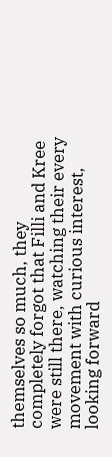themselves so much, they completely forgot that Filli and Kree were still there, watching their every movement with curious interest, looking forward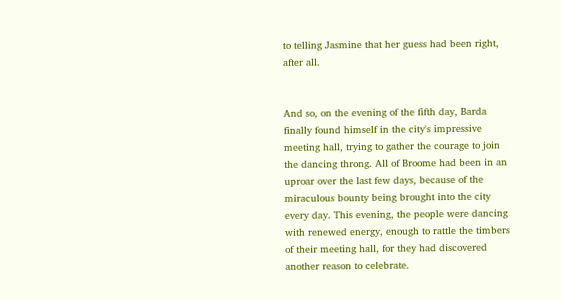to telling Jasmine that her guess had been right, after all.


And so, on the evening of the fifth day, Barda finally found himself in the city's impressive meeting hall, trying to gather the courage to join the dancing throng. All of Broome had been in an uproar over the last few days, because of the miraculous bounty being brought into the city every day. This evening, the people were dancing with renewed energy, enough to rattle the timbers of their meeting hall, for they had discovered another reason to celebrate.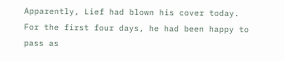Apparently, Lief had blown his cover today. For the first four days, he had been happy to pass as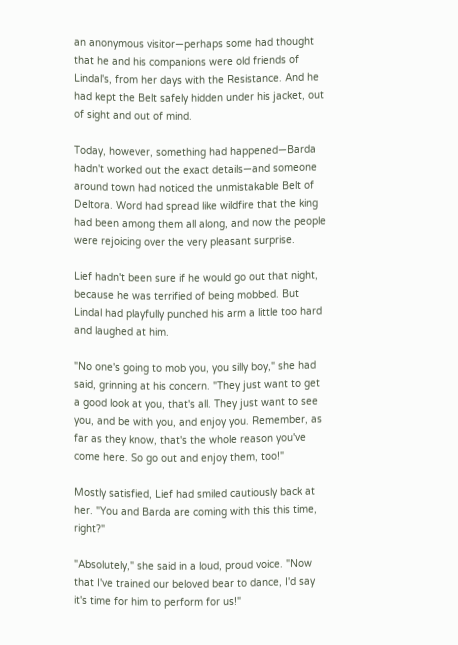an anonymous visitor—perhaps some had thought that he and his companions were old friends of Lindal's, from her days with the Resistance. And he had kept the Belt safely hidden under his jacket, out of sight and out of mind.

Today, however, something had happened—Barda hadn't worked out the exact details—and someone around town had noticed the unmistakable Belt of Deltora. Word had spread like wildfire that the king had been among them all along, and now the people were rejoicing over the very pleasant surprise.

Lief hadn't been sure if he would go out that night, because he was terrified of being mobbed. But Lindal had playfully punched his arm a little too hard and laughed at him.

"No one's going to mob you, you silly boy," she had said, grinning at his concern. "They just want to get a good look at you, that's all. They just want to see you, and be with you, and enjoy you. Remember, as far as they know, that's the whole reason you've come here. So go out and enjoy them, too!"

Mostly satisfied, Lief had smiled cautiously back at her. "You and Barda are coming with this this time, right?"

"Absolutely," she said in a loud, proud voice. "Now that I've trained our beloved bear to dance, I'd say it's time for him to perform for us!"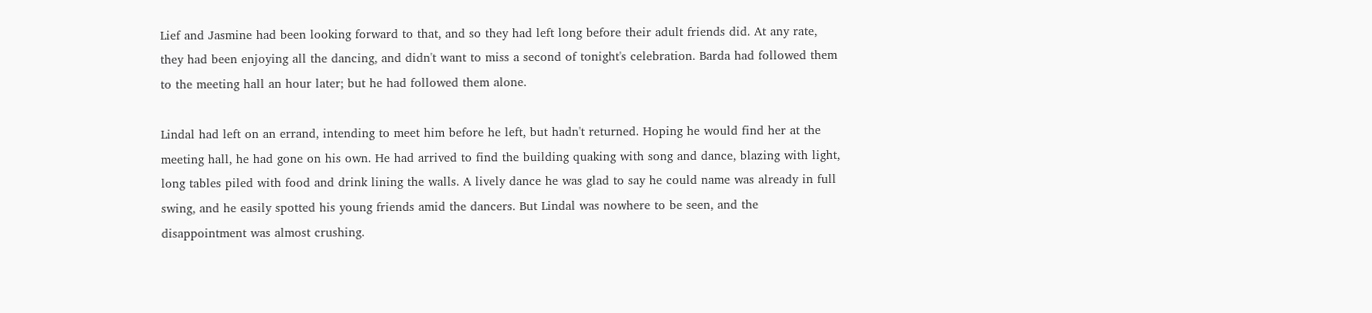Lief and Jasmine had been looking forward to that, and so they had left long before their adult friends did. At any rate, they had been enjoying all the dancing, and didn't want to miss a second of tonight's celebration. Barda had followed them to the meeting hall an hour later; but he had followed them alone.

Lindal had left on an errand, intending to meet him before he left, but hadn't returned. Hoping he would find her at the meeting hall, he had gone on his own. He had arrived to find the building quaking with song and dance, blazing with light, long tables piled with food and drink lining the walls. A lively dance he was glad to say he could name was already in full swing, and he easily spotted his young friends amid the dancers. But Lindal was nowhere to be seen, and the disappointment was almost crushing.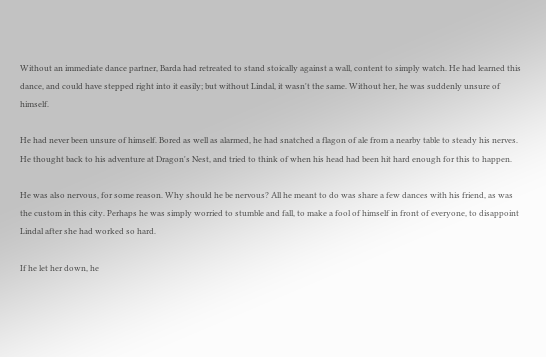Without an immediate dance partner, Barda had retreated to stand stoically against a wall, content to simply watch. He had learned this dance, and could have stepped right into it easily; but without Lindal, it wasn't the same. Without her, he was suddenly unsure of himself.

He had never been unsure of himself. Bored as well as alarmed, he had snatched a flagon of ale from a nearby table to steady his nerves. He thought back to his adventure at Dragon's Nest, and tried to think of when his head had been hit hard enough for this to happen.

He was also nervous, for some reason. Why should he be nervous? All he meant to do was share a few dances with his friend, as was the custom in this city. Perhaps he was simply worried to stumble and fall, to make a fool of himself in front of everyone, to disappoint Lindal after she had worked so hard.

If he let her down, he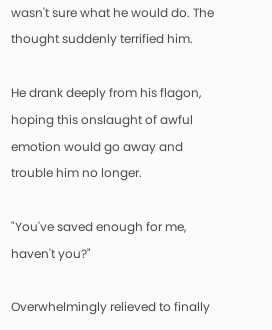wasn't sure what he would do. The thought suddenly terrified him.

He drank deeply from his flagon, hoping this onslaught of awful emotion would go away and trouble him no longer.

"You've saved enough for me, haven't you?"

Overwhelmingly relieved to finally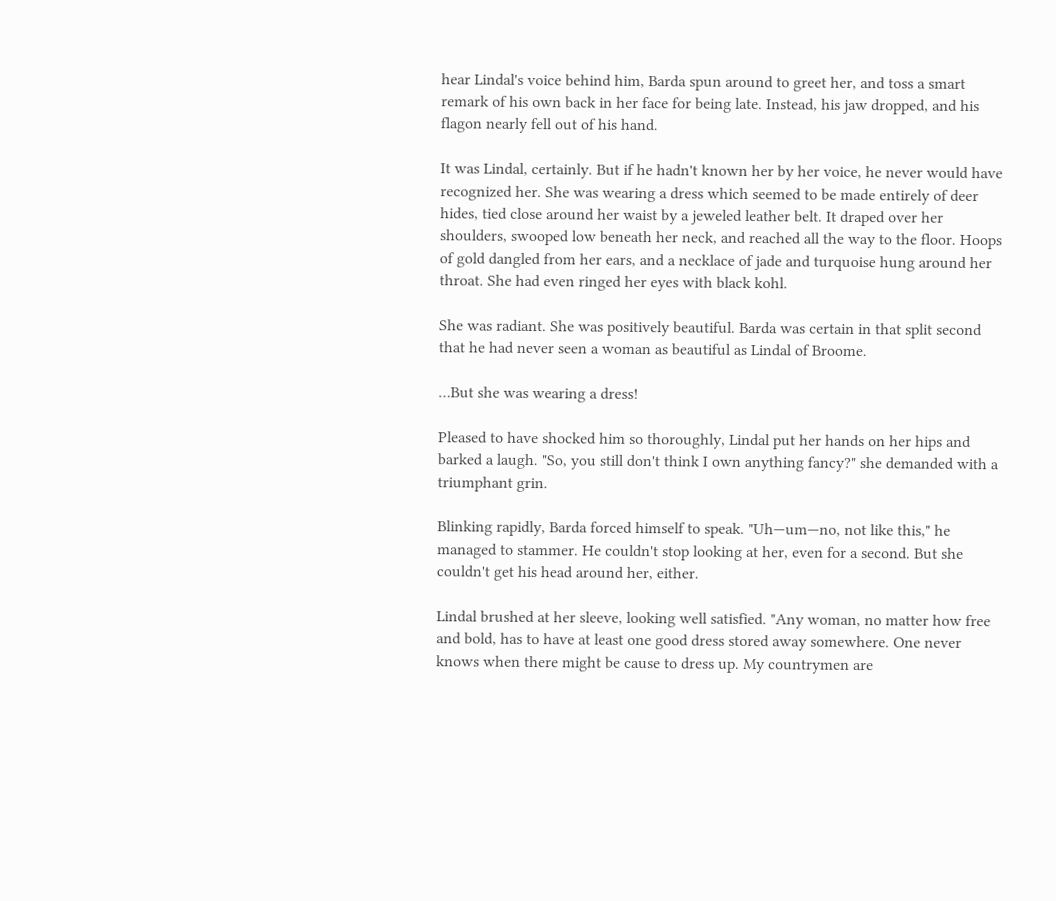hear Lindal's voice behind him, Barda spun around to greet her, and toss a smart remark of his own back in her face for being late. Instead, his jaw dropped, and his flagon nearly fell out of his hand.

It was Lindal, certainly. But if he hadn't known her by her voice, he never would have recognized her. She was wearing a dress which seemed to be made entirely of deer hides, tied close around her waist by a jeweled leather belt. It draped over her shoulders, swooped low beneath her neck, and reached all the way to the floor. Hoops of gold dangled from her ears, and a necklace of jade and turquoise hung around her throat. She had even ringed her eyes with black kohl.

She was radiant. She was positively beautiful. Barda was certain in that split second that he had never seen a woman as beautiful as Lindal of Broome.

…But she was wearing a dress!

Pleased to have shocked him so thoroughly, Lindal put her hands on her hips and barked a laugh. "So, you still don't think I own anything fancy?" she demanded with a triumphant grin.

Blinking rapidly, Barda forced himself to speak. "Uh—um—no, not like this," he managed to stammer. He couldn't stop looking at her, even for a second. But she couldn't get his head around her, either.

Lindal brushed at her sleeve, looking well satisfied. "Any woman, no matter how free and bold, has to have at least one good dress stored away somewhere. One never knows when there might be cause to dress up. My countrymen are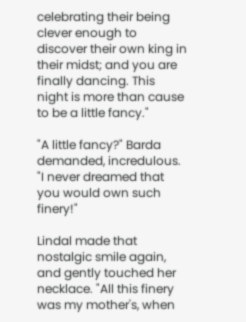celebrating their being clever enough to discover their own king in their midst; and you are finally dancing. This night is more than cause to be a little fancy."

"A little fancy?" Barda demanded, incredulous. "I never dreamed that you would own such finery!"

Lindal made that nostalgic smile again, and gently touched her necklace. "All this finery was my mother's, when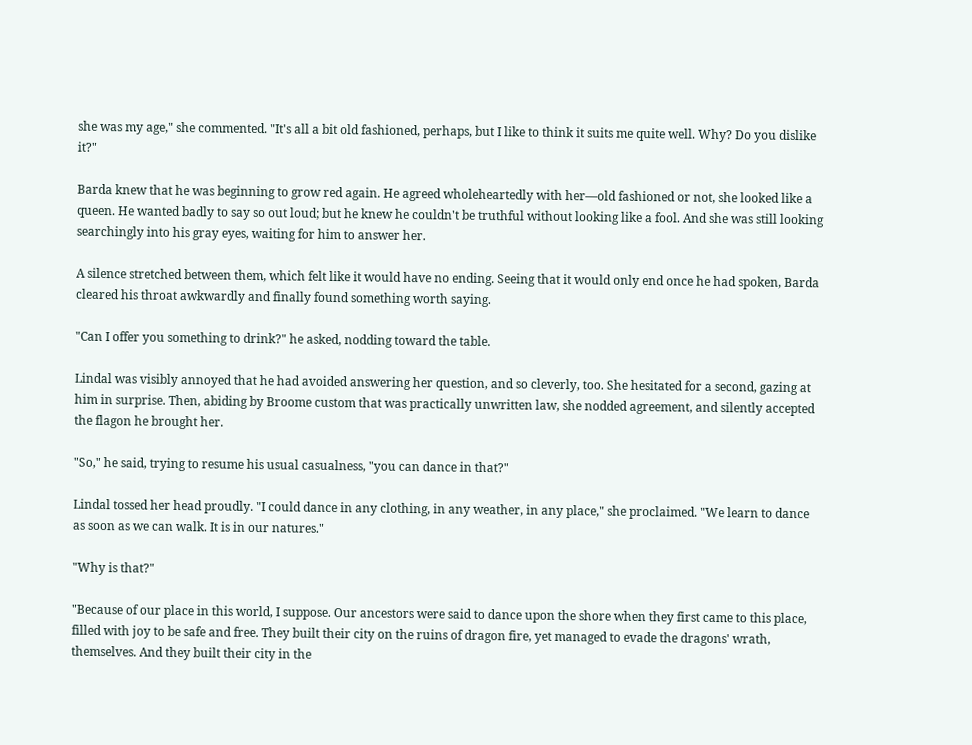she was my age," she commented. "It's all a bit old fashioned, perhaps, but I like to think it suits me quite well. Why? Do you dislike it?"

Barda knew that he was beginning to grow red again. He agreed wholeheartedly with her—old fashioned or not, she looked like a queen. He wanted badly to say so out loud; but he knew he couldn't be truthful without looking like a fool. And she was still looking searchingly into his gray eyes, waiting for him to answer her.

A silence stretched between them, which felt like it would have no ending. Seeing that it would only end once he had spoken, Barda cleared his throat awkwardly and finally found something worth saying.

"Can I offer you something to drink?" he asked, nodding toward the table.

Lindal was visibly annoyed that he had avoided answering her question, and so cleverly, too. She hesitated for a second, gazing at him in surprise. Then, abiding by Broome custom that was practically unwritten law, she nodded agreement, and silently accepted the flagon he brought her.

"So," he said, trying to resume his usual casualness, "you can dance in that?"

Lindal tossed her head proudly. "I could dance in any clothing, in any weather, in any place," she proclaimed. "We learn to dance as soon as we can walk. It is in our natures."

"Why is that?"

"Because of our place in this world, I suppose. Our ancestors were said to dance upon the shore when they first came to this place, filled with joy to be safe and free. They built their city on the ruins of dragon fire, yet managed to evade the dragons' wrath, themselves. And they built their city in the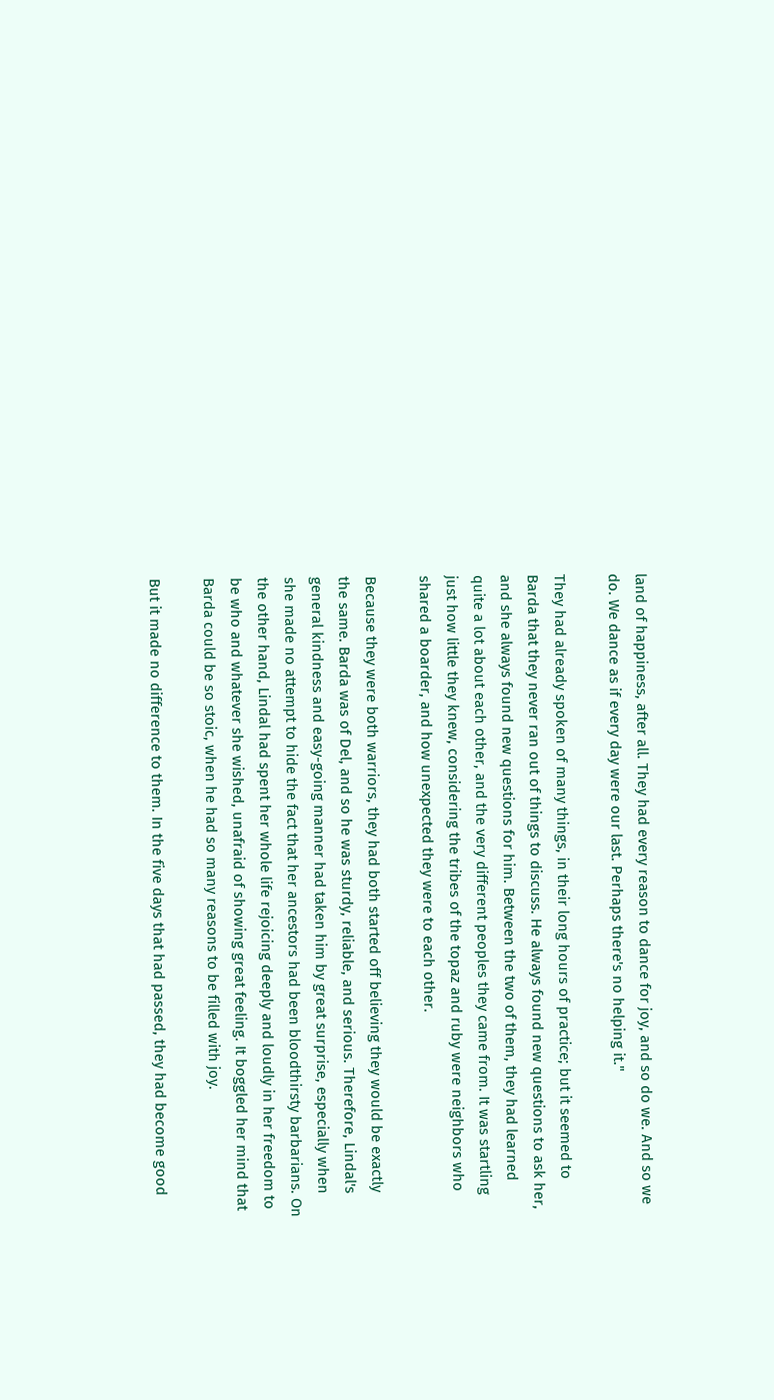land of happiness, after all. They had every reason to dance for joy, and so do we. And so we do. We dance as if every day were our last. Perhaps there's no helping it."

They had already spoken of many things, in their long hours of practice; but it seemed to Barda that they never ran out of things to discuss. He always found new questions to ask her, and she always found new questions for him. Between the two of them, they had learned quite a lot about each other, and the very different peoples they came from. It was startling just how little they knew, considering the tribes of the topaz and ruby were neighbors who shared a boarder, and how unexpected they were to each other.

Because they were both warriors, they had both started off believing they would be exactly the same. Barda was of Del, and so he was sturdy, reliable, and serious. Therefore, Lindal's general kindness and easy-going manner had taken him by great surprise, especially when she made no attempt to hide the fact that her ancestors had been bloodthirsty barbarians. On the other hand, Lindal had spent her whole life rejoicing deeply and loudly in her freedom to be who and whatever she wished, unafraid of showing great feeling. It boggled her mind that Barda could be so stoic, when he had so many reasons to be filled with joy.

But it made no difference to them. In the five days that had passed, they had become good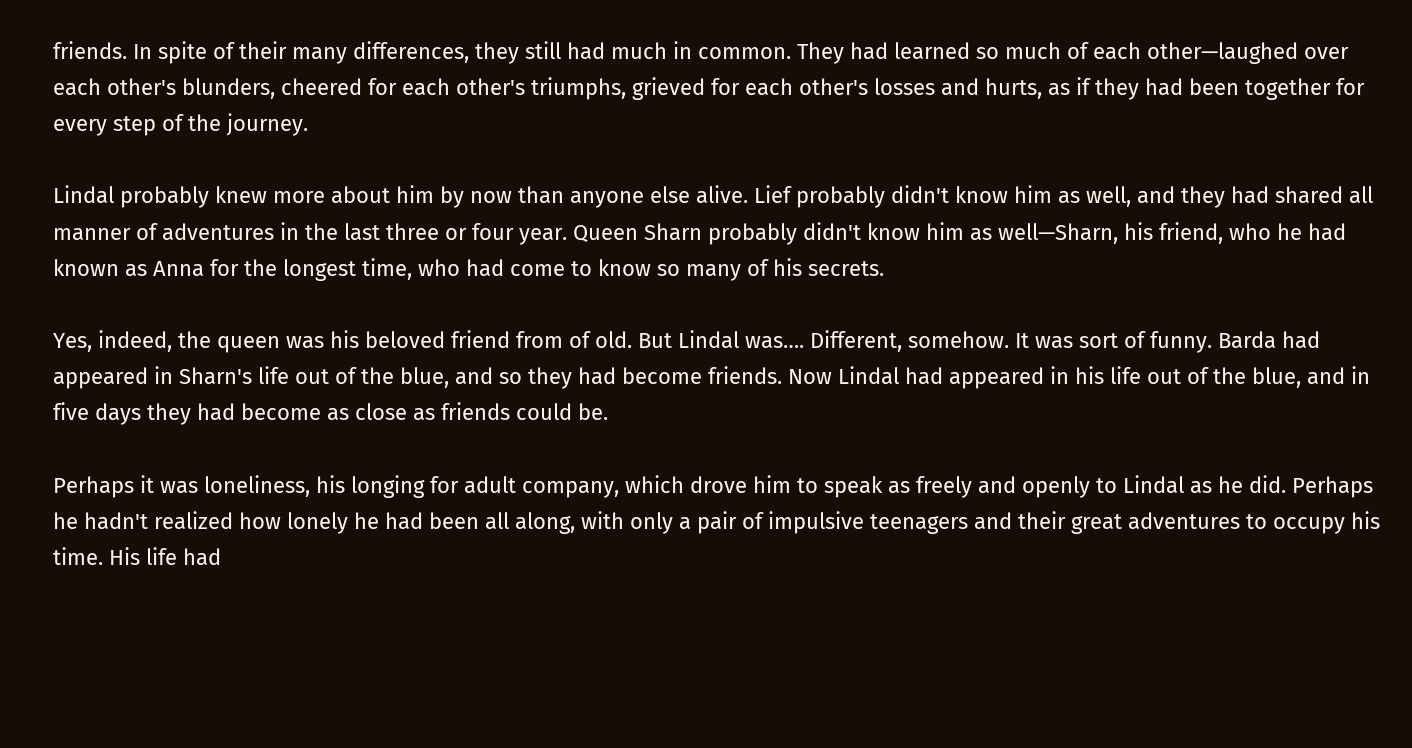friends. In spite of their many differences, they still had much in common. They had learned so much of each other—laughed over each other's blunders, cheered for each other's triumphs, grieved for each other's losses and hurts, as if they had been together for every step of the journey.

Lindal probably knew more about him by now than anyone else alive. Lief probably didn't know him as well, and they had shared all manner of adventures in the last three or four year. Queen Sharn probably didn't know him as well—Sharn, his friend, who he had known as Anna for the longest time, who had come to know so many of his secrets.

Yes, indeed, the queen was his beloved friend from of old. But Lindal was…. Different, somehow. It was sort of funny. Barda had appeared in Sharn's life out of the blue, and so they had become friends. Now Lindal had appeared in his life out of the blue, and in five days they had become as close as friends could be.

Perhaps it was loneliness, his longing for adult company, which drove him to speak as freely and openly to Lindal as he did. Perhaps he hadn't realized how lonely he had been all along, with only a pair of impulsive teenagers and their great adventures to occupy his time. His life had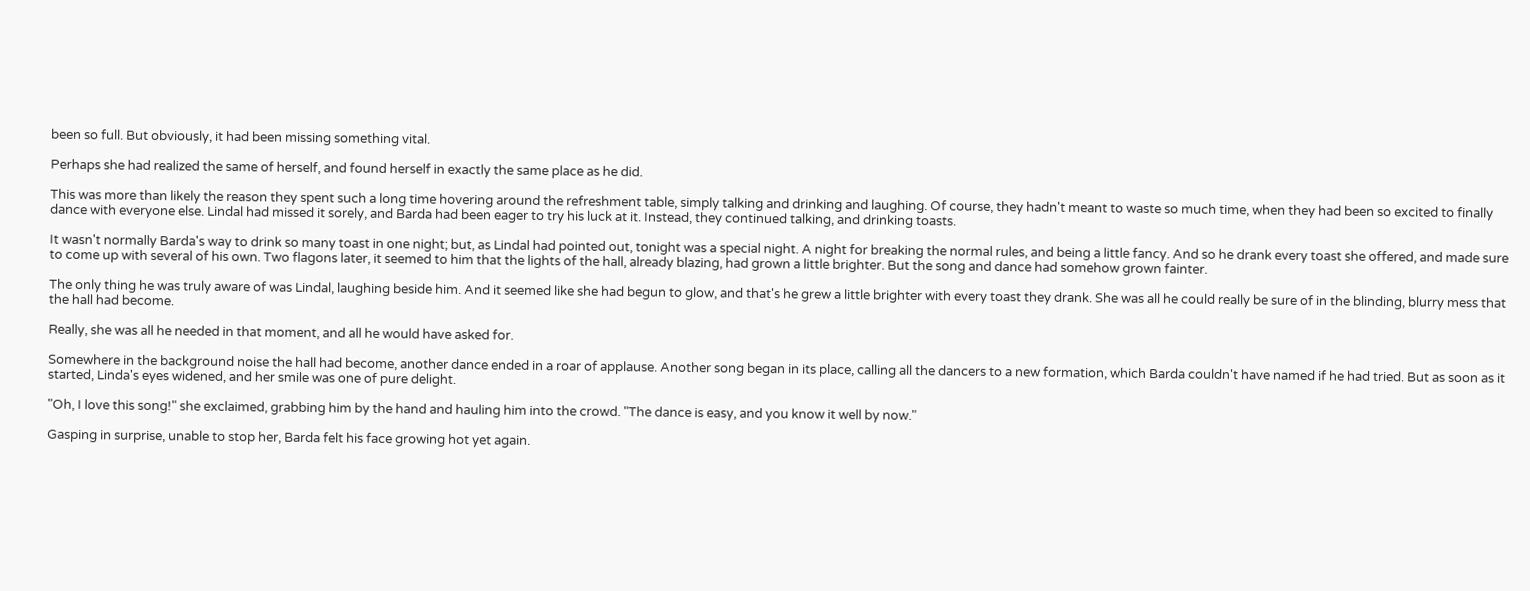been so full. But obviously, it had been missing something vital.

Perhaps she had realized the same of herself, and found herself in exactly the same place as he did.

This was more than likely the reason they spent such a long time hovering around the refreshment table, simply talking and drinking and laughing. Of course, they hadn't meant to waste so much time, when they had been so excited to finally dance with everyone else. Lindal had missed it sorely, and Barda had been eager to try his luck at it. Instead, they continued talking, and drinking toasts.

It wasn't normally Barda's way to drink so many toast in one night; but, as Lindal had pointed out, tonight was a special night. A night for breaking the normal rules, and being a little fancy. And so he drank every toast she offered, and made sure to come up with several of his own. Two flagons later, it seemed to him that the lights of the hall, already blazing, had grown a little brighter. But the song and dance had somehow grown fainter.

The only thing he was truly aware of was Lindal, laughing beside him. And it seemed like she had begun to glow, and that's he grew a little brighter with every toast they drank. She was all he could really be sure of in the blinding, blurry mess that the hall had become.

Really, she was all he needed in that moment, and all he would have asked for.

Somewhere in the background noise the hall had become, another dance ended in a roar of applause. Another song began in its place, calling all the dancers to a new formation, which Barda couldn't have named if he had tried. But as soon as it started, Linda's eyes widened, and her smile was one of pure delight.

"Oh, I love this song!" she exclaimed, grabbing him by the hand and hauling him into the crowd. "The dance is easy, and you know it well by now."

Gasping in surprise, unable to stop her, Barda felt his face growing hot yet again.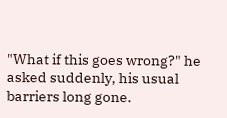"What if this goes wrong?" he asked suddenly, his usual barriers long gone.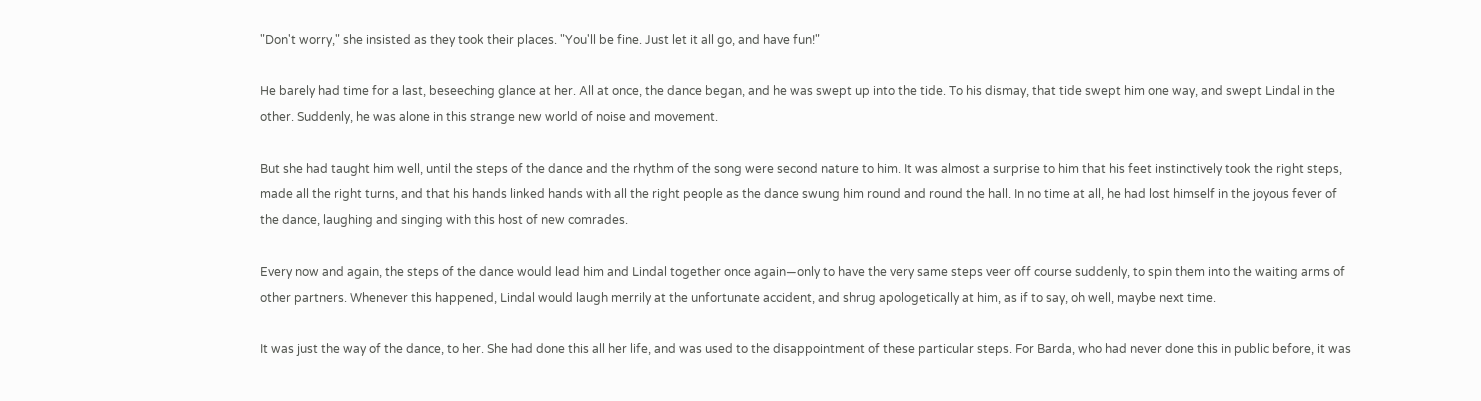"Don't worry," she insisted as they took their places. "You'll be fine. Just let it all go, and have fun!"

He barely had time for a last, beseeching glance at her. All at once, the dance began, and he was swept up into the tide. To his dismay, that tide swept him one way, and swept Lindal in the other. Suddenly, he was alone in this strange new world of noise and movement.

But she had taught him well, until the steps of the dance and the rhythm of the song were second nature to him. It was almost a surprise to him that his feet instinctively took the right steps, made all the right turns, and that his hands linked hands with all the right people as the dance swung him round and round the hall. In no time at all, he had lost himself in the joyous fever of the dance, laughing and singing with this host of new comrades.

Every now and again, the steps of the dance would lead him and Lindal together once again—only to have the very same steps veer off course suddenly, to spin them into the waiting arms of other partners. Whenever this happened, Lindal would laugh merrily at the unfortunate accident, and shrug apologetically at him, as if to say, oh well, maybe next time.

It was just the way of the dance, to her. She had done this all her life, and was used to the disappointment of these particular steps. For Barda, who had never done this in public before, it was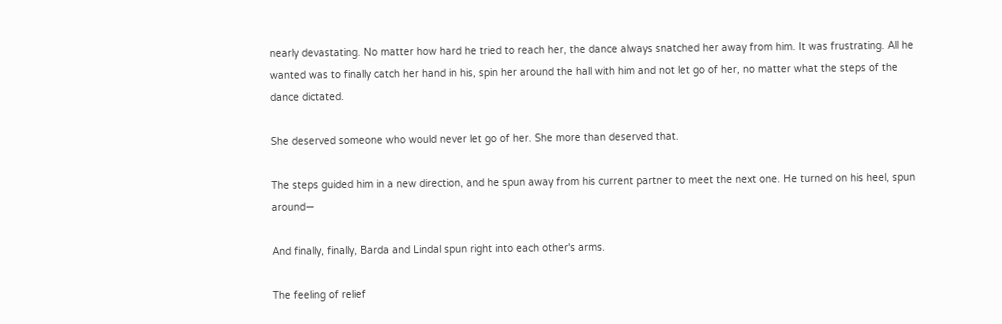nearly devastating. No matter how hard he tried to reach her, the dance always snatched her away from him. It was frustrating. All he wanted was to finally catch her hand in his, spin her around the hall with him and not let go of her, no matter what the steps of the dance dictated.

She deserved someone who would never let go of her. She more than deserved that.

The steps guided him in a new direction, and he spun away from his current partner to meet the next one. He turned on his heel, spun around—

And finally, finally, Barda and Lindal spun right into each other's arms.

The feeling of relief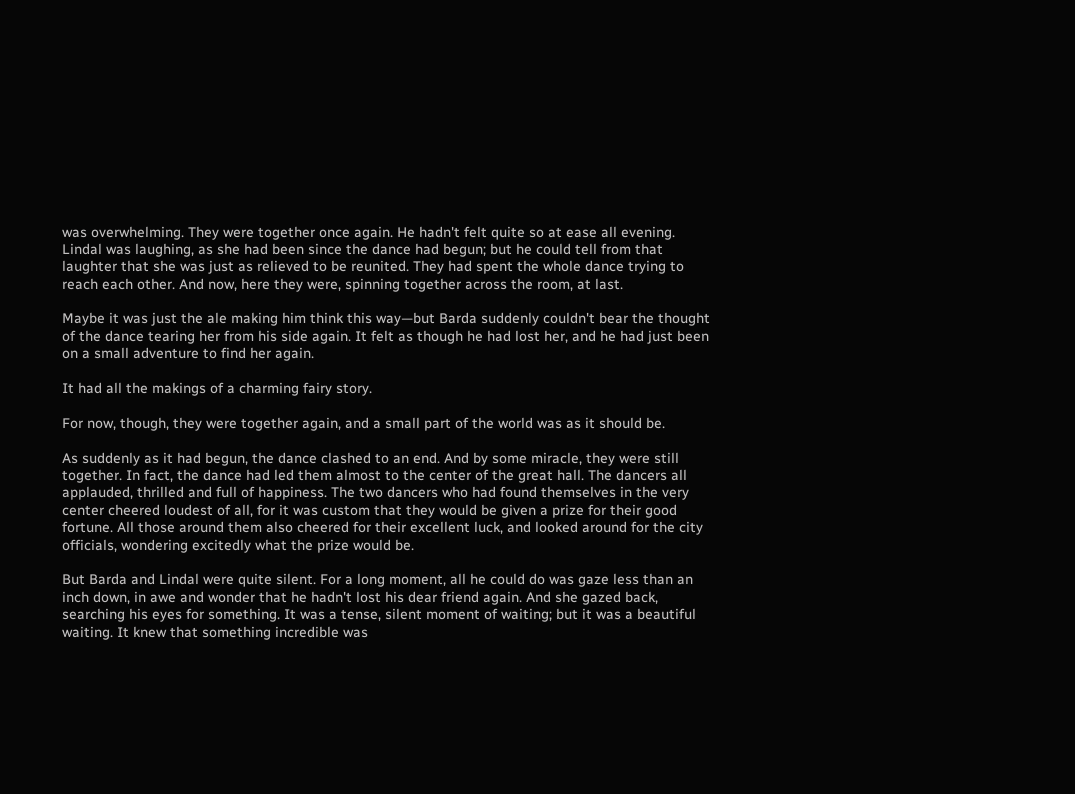was overwhelming. They were together once again. He hadn't felt quite so at ease all evening. Lindal was laughing, as she had been since the dance had begun; but he could tell from that laughter that she was just as relieved to be reunited. They had spent the whole dance trying to reach each other. And now, here they were, spinning together across the room, at last.

Maybe it was just the ale making him think this way—but Barda suddenly couldn't bear the thought of the dance tearing her from his side again. It felt as though he had lost her, and he had just been on a small adventure to find her again.

It had all the makings of a charming fairy story.

For now, though, they were together again, and a small part of the world was as it should be.

As suddenly as it had begun, the dance clashed to an end. And by some miracle, they were still together. In fact, the dance had led them almost to the center of the great hall. The dancers all applauded, thrilled and full of happiness. The two dancers who had found themselves in the very center cheered loudest of all, for it was custom that they would be given a prize for their good fortune. All those around them also cheered for their excellent luck, and looked around for the city officials, wondering excitedly what the prize would be.

But Barda and Lindal were quite silent. For a long moment, all he could do was gaze less than an inch down, in awe and wonder that he hadn't lost his dear friend again. And she gazed back, searching his eyes for something. It was a tense, silent moment of waiting; but it was a beautiful waiting. It knew that something incredible was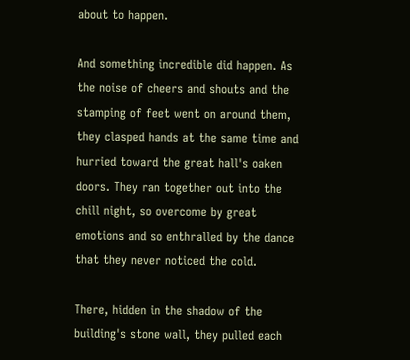about to happen.

And something incredible did happen. As the noise of cheers and shouts and the stamping of feet went on around them, they clasped hands at the same time and hurried toward the great hall's oaken doors. They ran together out into the chill night, so overcome by great emotions and so enthralled by the dance that they never noticed the cold.

There, hidden in the shadow of the building's stone wall, they pulled each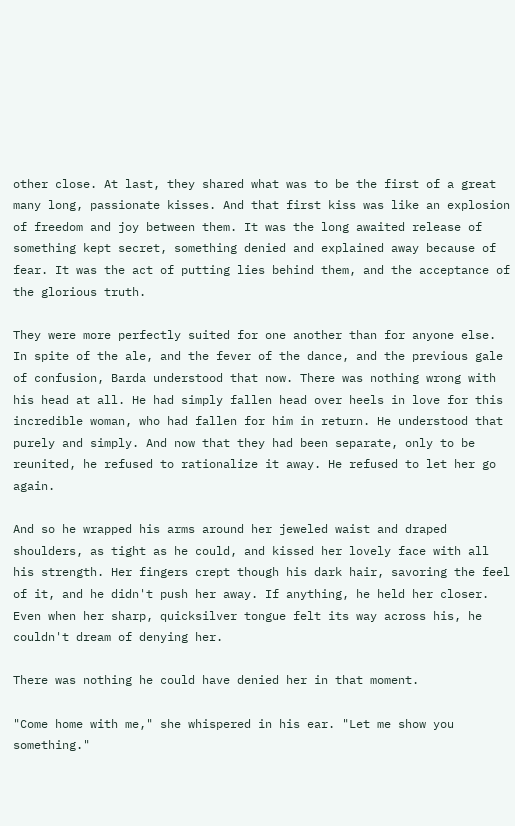other close. At last, they shared what was to be the first of a great many long, passionate kisses. And that first kiss was like an explosion of freedom and joy between them. It was the long awaited release of something kept secret, something denied and explained away because of fear. It was the act of putting lies behind them, and the acceptance of the glorious truth.

They were more perfectly suited for one another than for anyone else. In spite of the ale, and the fever of the dance, and the previous gale of confusion, Barda understood that now. There was nothing wrong with his head at all. He had simply fallen head over heels in love for this incredible woman, who had fallen for him in return. He understood that purely and simply. And now that they had been separate, only to be reunited, he refused to rationalize it away. He refused to let her go again.

And so he wrapped his arms around her jeweled waist and draped shoulders, as tight as he could, and kissed her lovely face with all his strength. Her fingers crept though his dark hair, savoring the feel of it, and he didn't push her away. If anything, he held her closer. Even when her sharp, quicksilver tongue felt its way across his, he couldn't dream of denying her.

There was nothing he could have denied her in that moment.

"Come home with me," she whispered in his ear. "Let me show you something."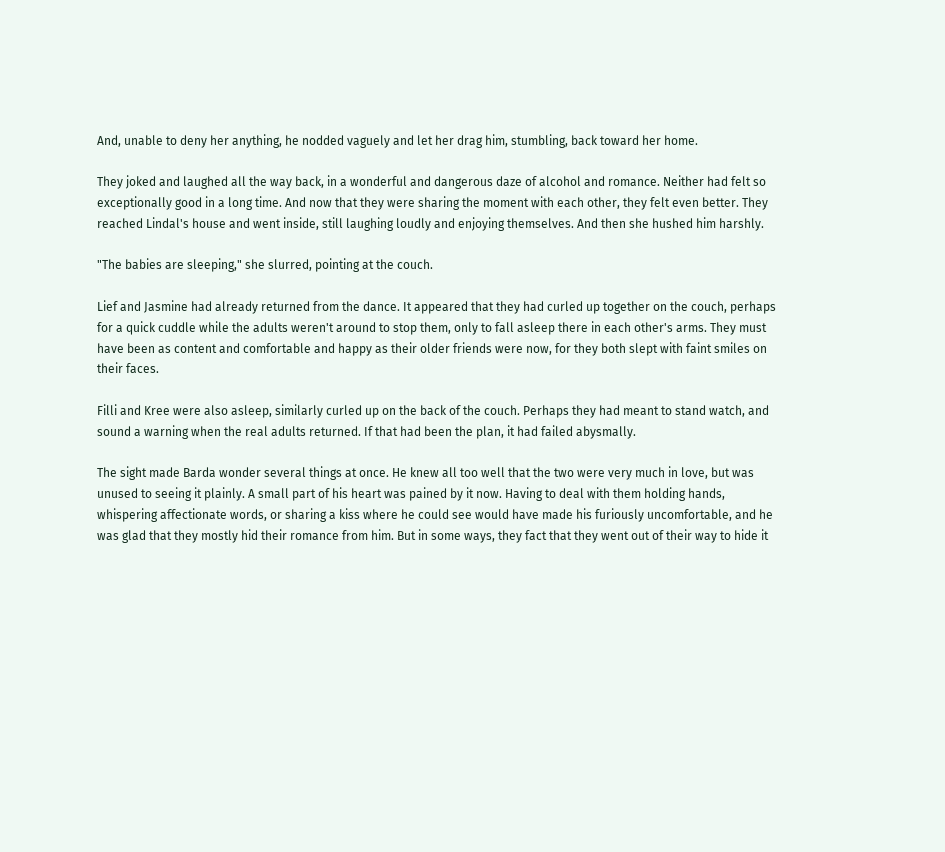And, unable to deny her anything, he nodded vaguely and let her drag him, stumbling, back toward her home.

They joked and laughed all the way back, in a wonderful and dangerous daze of alcohol and romance. Neither had felt so exceptionally good in a long time. And now that they were sharing the moment with each other, they felt even better. They reached Lindal's house and went inside, still laughing loudly and enjoying themselves. And then she hushed him harshly.

"The babies are sleeping," she slurred, pointing at the couch.

Lief and Jasmine had already returned from the dance. It appeared that they had curled up together on the couch, perhaps for a quick cuddle while the adults weren't around to stop them, only to fall asleep there in each other's arms. They must have been as content and comfortable and happy as their older friends were now, for they both slept with faint smiles on their faces.

Filli and Kree were also asleep, similarly curled up on the back of the couch. Perhaps they had meant to stand watch, and sound a warning when the real adults returned. If that had been the plan, it had failed abysmally.

The sight made Barda wonder several things at once. He knew all too well that the two were very much in love, but was unused to seeing it plainly. A small part of his heart was pained by it now. Having to deal with them holding hands, whispering affectionate words, or sharing a kiss where he could see would have made his furiously uncomfortable, and he was glad that they mostly hid their romance from him. But in some ways, they fact that they went out of their way to hide it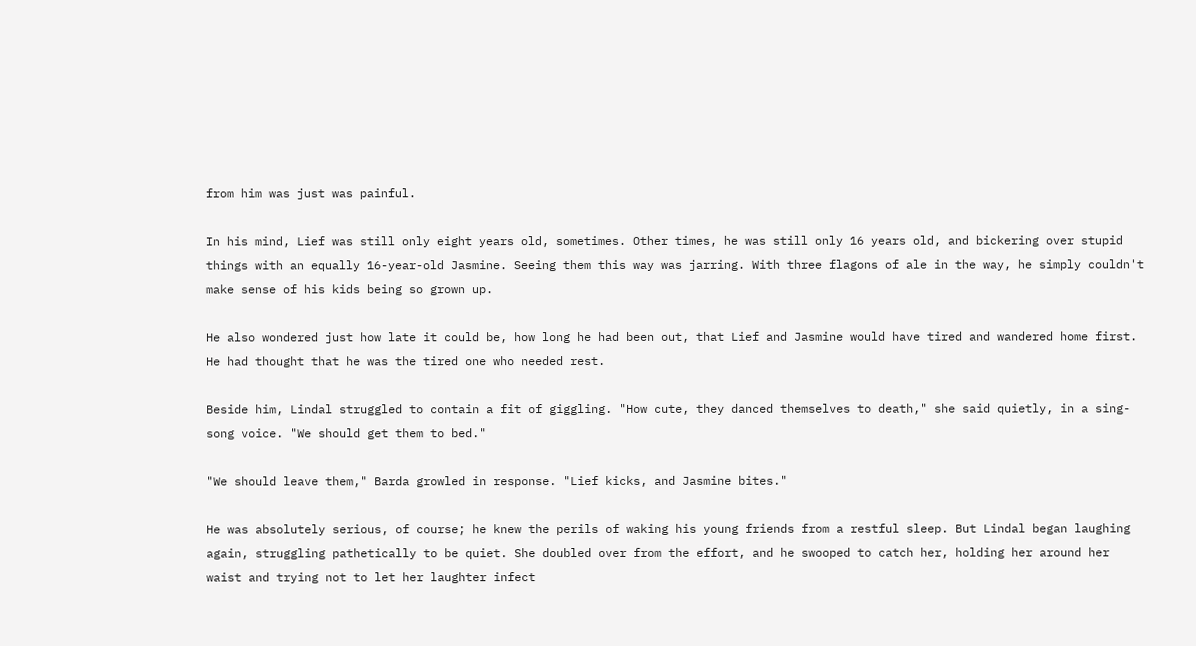from him was just was painful.

In his mind, Lief was still only eight years old, sometimes. Other times, he was still only 16 years old, and bickering over stupid things with an equally 16-year-old Jasmine. Seeing them this way was jarring. With three flagons of ale in the way, he simply couldn't make sense of his kids being so grown up.

He also wondered just how late it could be, how long he had been out, that Lief and Jasmine would have tired and wandered home first. He had thought that he was the tired one who needed rest.

Beside him, Lindal struggled to contain a fit of giggling. "How cute, they danced themselves to death," she said quietly, in a sing-song voice. "We should get them to bed."

"We should leave them," Barda growled in response. "Lief kicks, and Jasmine bites."

He was absolutely serious, of course; he knew the perils of waking his young friends from a restful sleep. But Lindal began laughing again, struggling pathetically to be quiet. She doubled over from the effort, and he swooped to catch her, holding her around her waist and trying not to let her laughter infect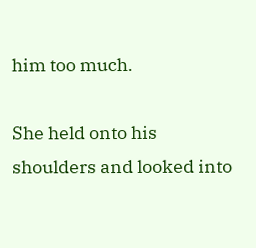him too much.

She held onto his shoulders and looked into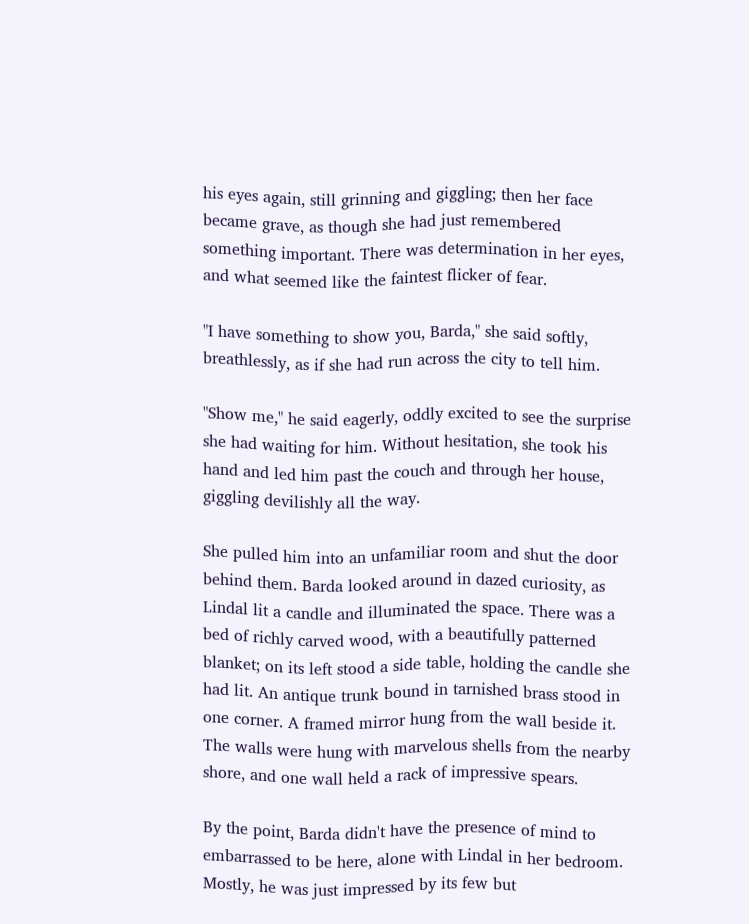his eyes again, still grinning and giggling; then her face became grave, as though she had just remembered something important. There was determination in her eyes, and what seemed like the faintest flicker of fear.

"I have something to show you, Barda," she said softly, breathlessly, as if she had run across the city to tell him.

"Show me," he said eagerly, oddly excited to see the surprise she had waiting for him. Without hesitation, she took his hand and led him past the couch and through her house, giggling devilishly all the way.

She pulled him into an unfamiliar room and shut the door behind them. Barda looked around in dazed curiosity, as Lindal lit a candle and illuminated the space. There was a bed of richly carved wood, with a beautifully patterned blanket; on its left stood a side table, holding the candle she had lit. An antique trunk bound in tarnished brass stood in one corner. A framed mirror hung from the wall beside it. The walls were hung with marvelous shells from the nearby shore, and one wall held a rack of impressive spears.

By the point, Barda didn't have the presence of mind to embarrassed to be here, alone with Lindal in her bedroom. Mostly, he was just impressed by its few but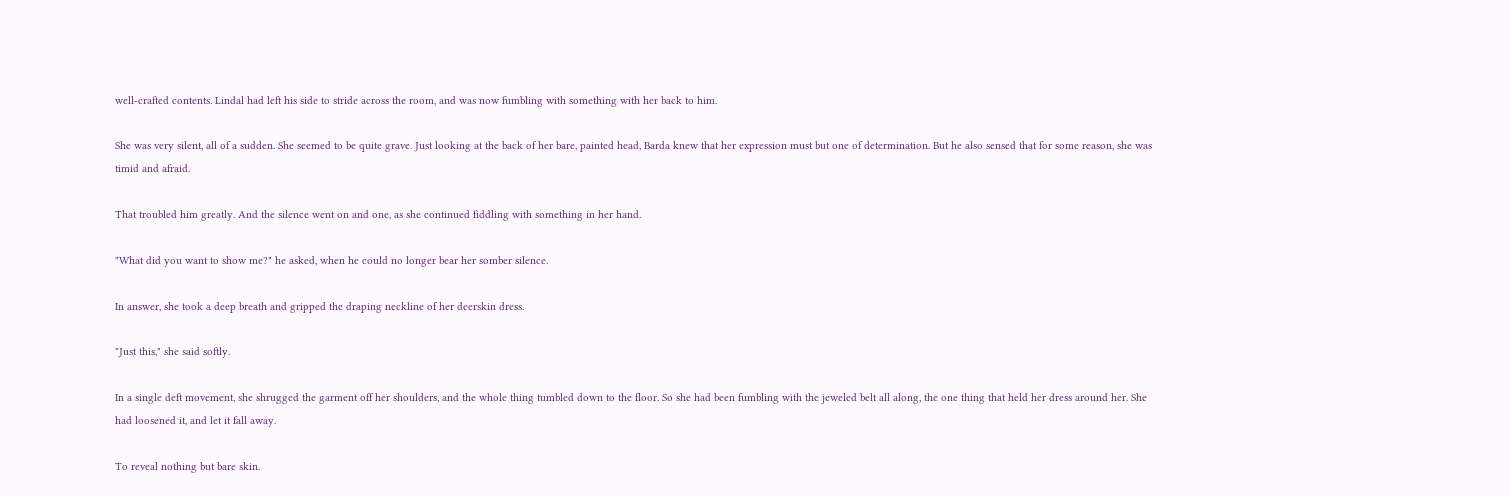well-crafted contents. Lindal had left his side to stride across the room, and was now fumbling with something with her back to him.

She was very silent, all of a sudden. She seemed to be quite grave. Just looking at the back of her bare, painted head, Barda knew that her expression must but one of determination. But he also sensed that for some reason, she was timid and afraid.

That troubled him greatly. And the silence went on and one, as she continued fiddling with something in her hand.

"What did you want to show me?" he asked, when he could no longer bear her somber silence.

In answer, she took a deep breath and gripped the draping neckline of her deerskin dress.

"Just this," she said softly.

In a single deft movement, she shrugged the garment off her shoulders, and the whole thing tumbled down to the floor. So she had been fumbling with the jeweled belt all along, the one thing that held her dress around her. She had loosened it, and let it fall away.

To reveal nothing but bare skin.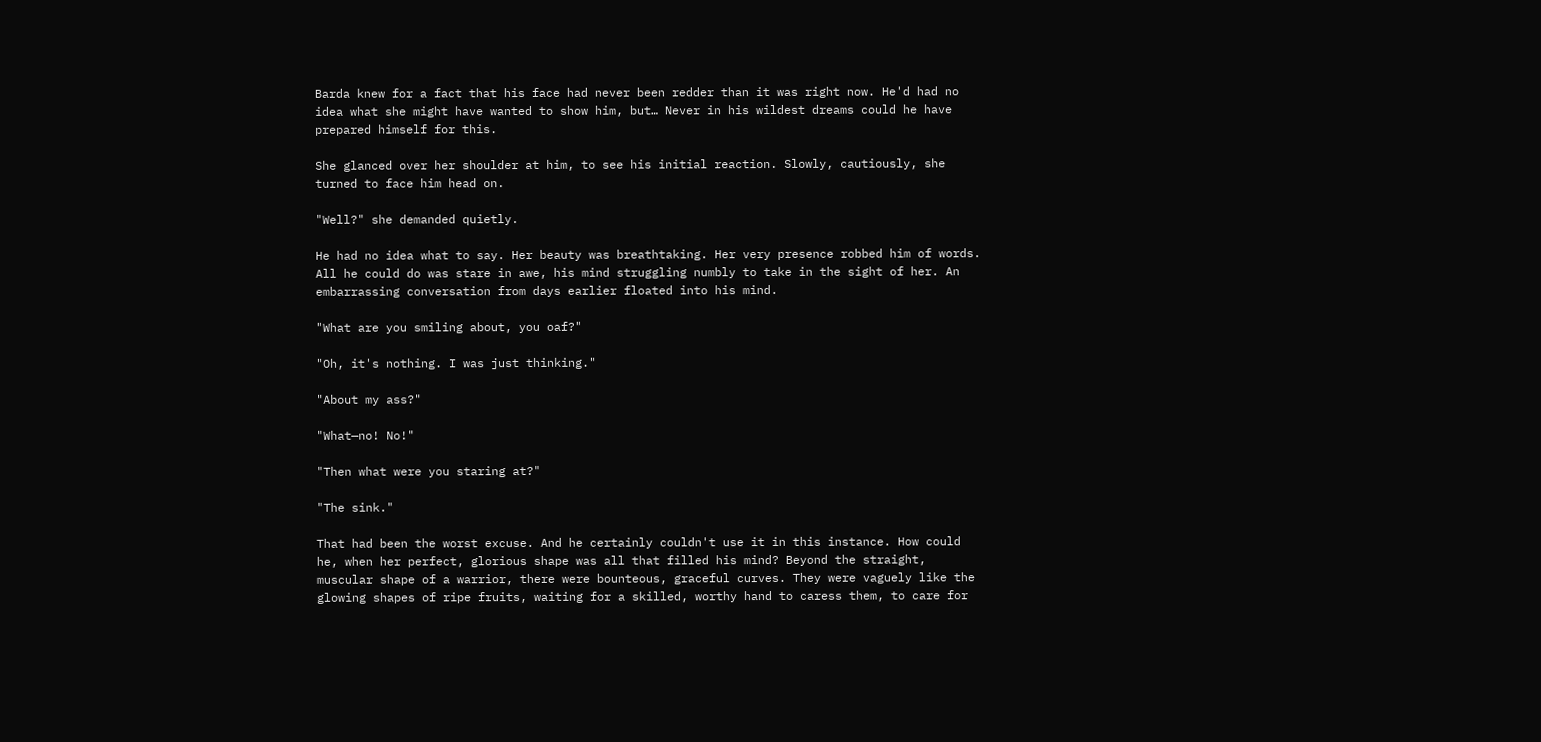Barda knew for a fact that his face had never been redder than it was right now. He'd had no idea what she might have wanted to show him, but… Never in his wildest dreams could he have prepared himself for this.

She glanced over her shoulder at him, to see his initial reaction. Slowly, cautiously, she turned to face him head on.

"Well?" she demanded quietly.

He had no idea what to say. Her beauty was breathtaking. Her very presence robbed him of words. All he could do was stare in awe, his mind struggling numbly to take in the sight of her. An embarrassing conversation from days earlier floated into his mind.

"What are you smiling about, you oaf?"

"Oh, it's nothing. I was just thinking."

"About my ass?"

"What—no! No!"

"Then what were you staring at?"

"The sink."

That had been the worst excuse. And he certainly couldn't use it in this instance. How could he, when her perfect, glorious shape was all that filled his mind? Beyond the straight, muscular shape of a warrior, there were bounteous, graceful curves. They were vaguely like the glowing shapes of ripe fruits, waiting for a skilled, worthy hand to caress them, to care for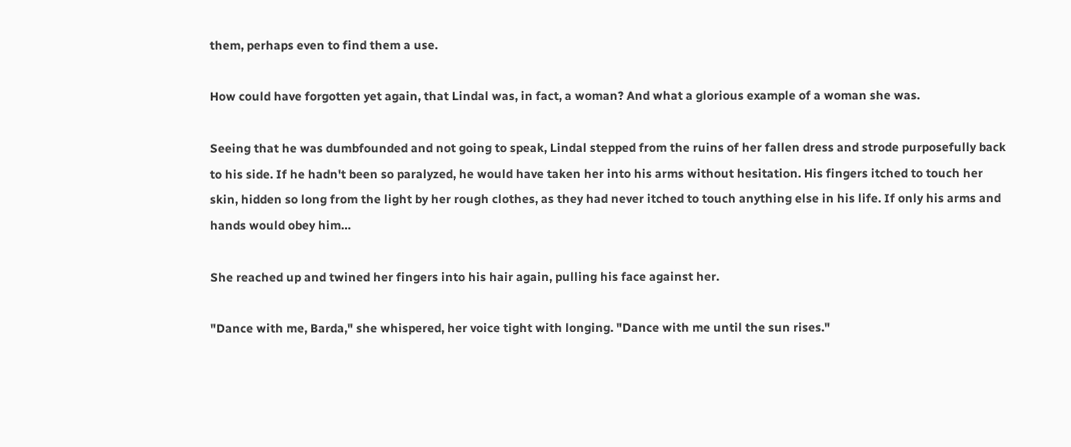them, perhaps even to find them a use.

How could have forgotten yet again, that Lindal was, in fact, a woman? And what a glorious example of a woman she was.

Seeing that he was dumbfounded and not going to speak, Lindal stepped from the ruins of her fallen dress and strode purposefully back to his side. If he hadn't been so paralyzed, he would have taken her into his arms without hesitation. His fingers itched to touch her skin, hidden so long from the light by her rough clothes, as they had never itched to touch anything else in his life. If only his arms and hands would obey him…

She reached up and twined her fingers into his hair again, pulling his face against her.

"Dance with me, Barda," she whispered, her voice tight with longing. "Dance with me until the sun rises."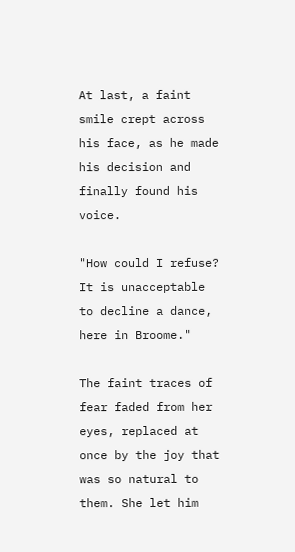At last, a faint smile crept across his face, as he made his decision and finally found his voice.

"How could I refuse? It is unacceptable to decline a dance, here in Broome."

The faint traces of fear faded from her eyes, replaced at once by the joy that was so natural to them. She let him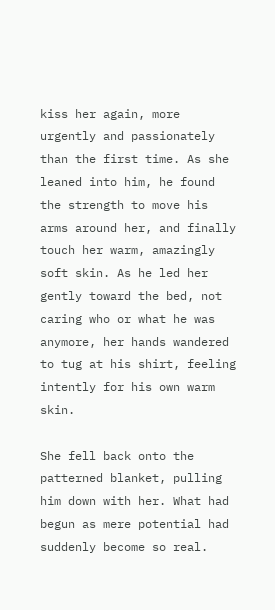kiss her again, more urgently and passionately than the first time. As she leaned into him, he found the strength to move his arms around her, and finally touch her warm, amazingly soft skin. As he led her gently toward the bed, not caring who or what he was anymore, her hands wandered to tug at his shirt, feeling intently for his own warm skin.

She fell back onto the patterned blanket, pulling him down with her. What had begun as mere potential had suddenly become so real.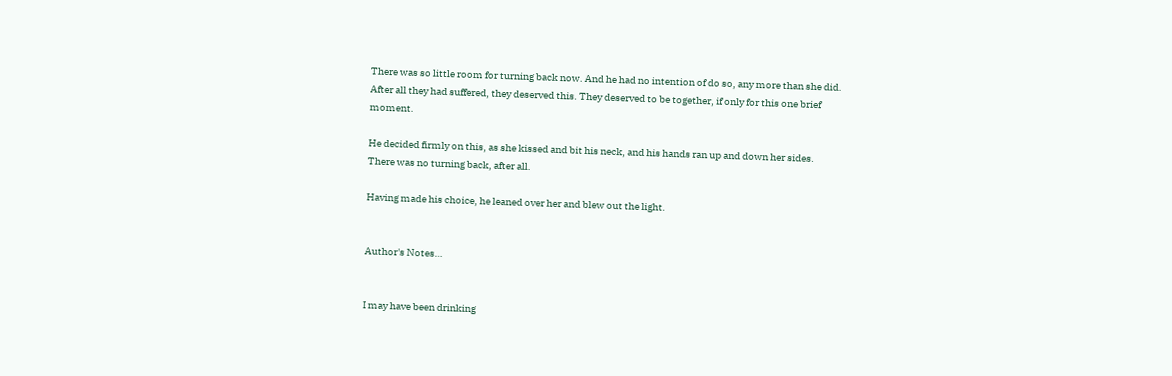There was so little room for turning back now. And he had no intention of do so, any more than she did. After all they had suffered, they deserved this. They deserved to be together, if only for this one brief moment.

He decided firmly on this, as she kissed and bit his neck, and his hands ran up and down her sides. There was no turning back, after all.

Having made his choice, he leaned over her and blew out the light.


Author's Notes…


I may have been drinking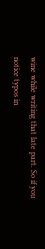wine while writing that late part. So if you notice typos in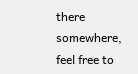there somewhere, feel free to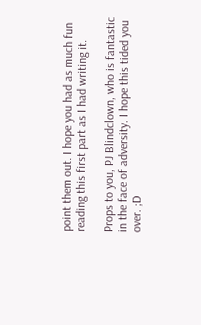point them out. I hope you had as much fun reading this first part as I had writing it.

Props to you, PJ Blindclown, who is fantastic in the face of adversity. I hope this tided you over. ;D